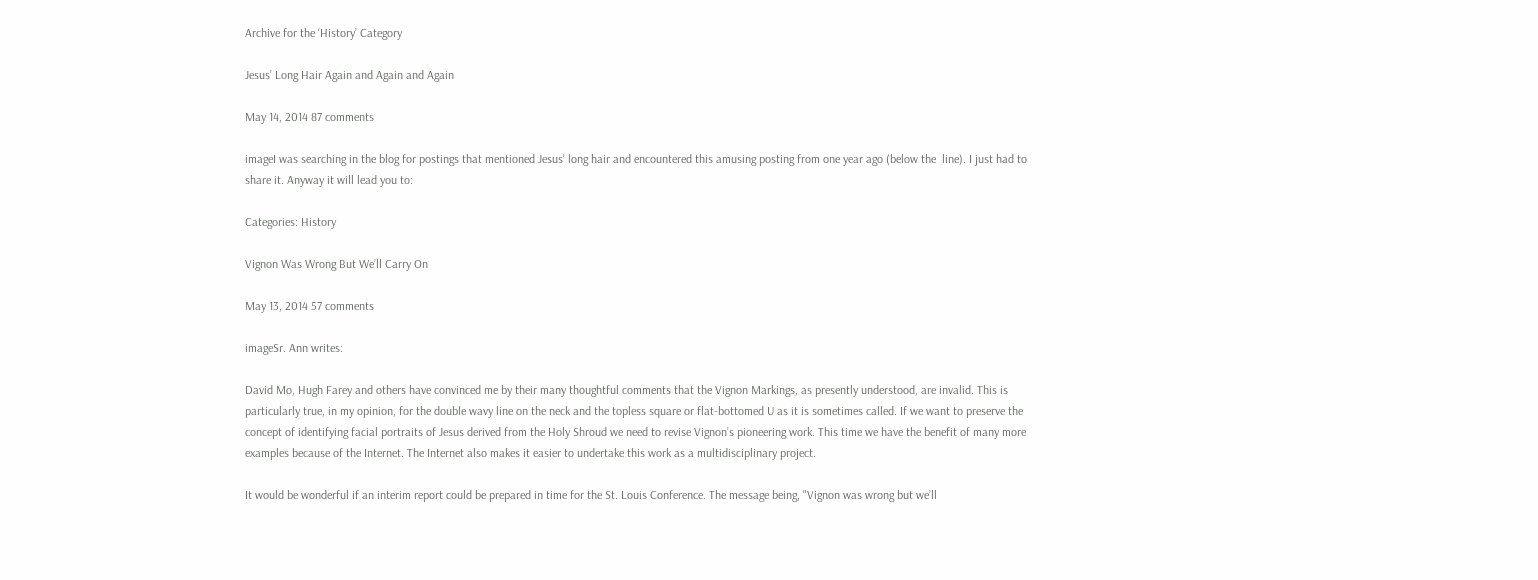Archive for the ‘History’ Category

Jesus’ Long Hair Again and Again and Again

May 14, 2014 87 comments

imageI was searching in the blog for postings that mentioned Jesus’ long hair and encountered this amusing posting from one year ago (below the  line). I just had to share it. Anyway it will lead you to:

Categories: History

Vignon Was Wrong But We’ll Carry On

May 13, 2014 57 comments

imageSr. Ann writes:

David Mo, Hugh Farey and others have convinced me by their many thoughtful comments that the Vignon Markings, as presently understood, are invalid. This is particularly true, in my opinion, for the double wavy line on the neck and the topless square or flat-bottomed U as it is sometimes called. If we want to preserve the concept of identifying facial portraits of Jesus derived from the Holy Shroud we need to revise Vignon’s pioneering work. This time we have the benefit of many more examples because of the Internet. The Internet also makes it easier to undertake this work as a multidisciplinary project.

It would be wonderful if an interim report could be prepared in time for the St. Louis Conference. The message being, "Vignon was wrong but we’ll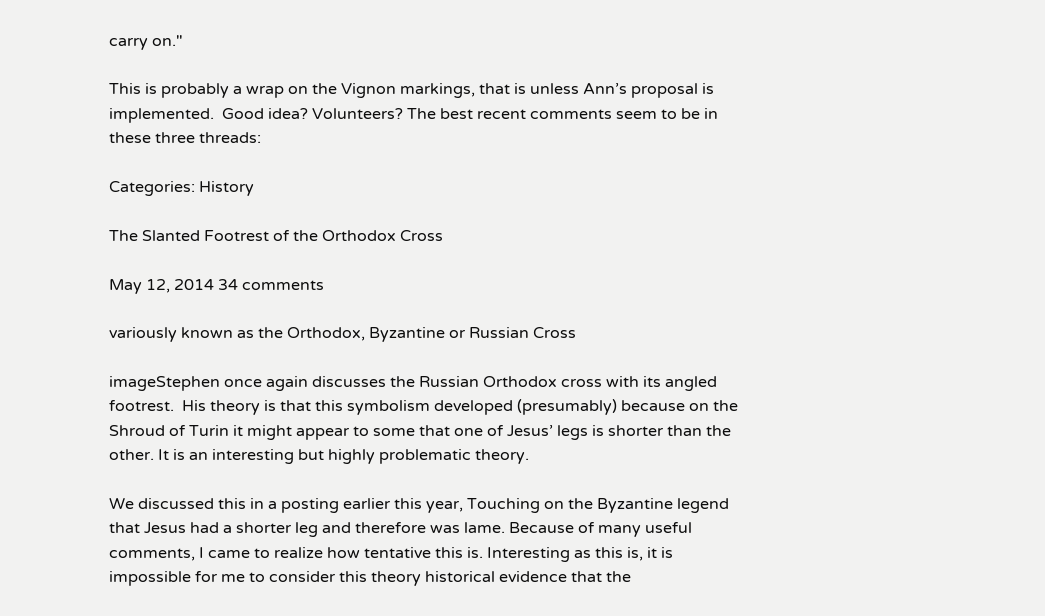carry on."

This is probably a wrap on the Vignon markings, that is unless Ann’s proposal is implemented.  Good idea? Volunteers? The best recent comments seem to be in these three threads:

Categories: History

The Slanted Footrest of the Orthodox Cross

May 12, 2014 34 comments

variously known as the Orthodox, Byzantine or Russian Cross

imageStephen once again discusses the Russian Orthodox cross with its angled footrest.  His theory is that this symbolism developed (presumably) because on the Shroud of Turin it might appear to some that one of Jesus’ legs is shorter than the other. It is an interesting but highly problematic theory.

We discussed this in a posting earlier this year, Touching on the Byzantine legend that Jesus had a shorter leg and therefore was lame. Because of many useful comments, I came to realize how tentative this is. Interesting as this is, it is impossible for me to consider this theory historical evidence that the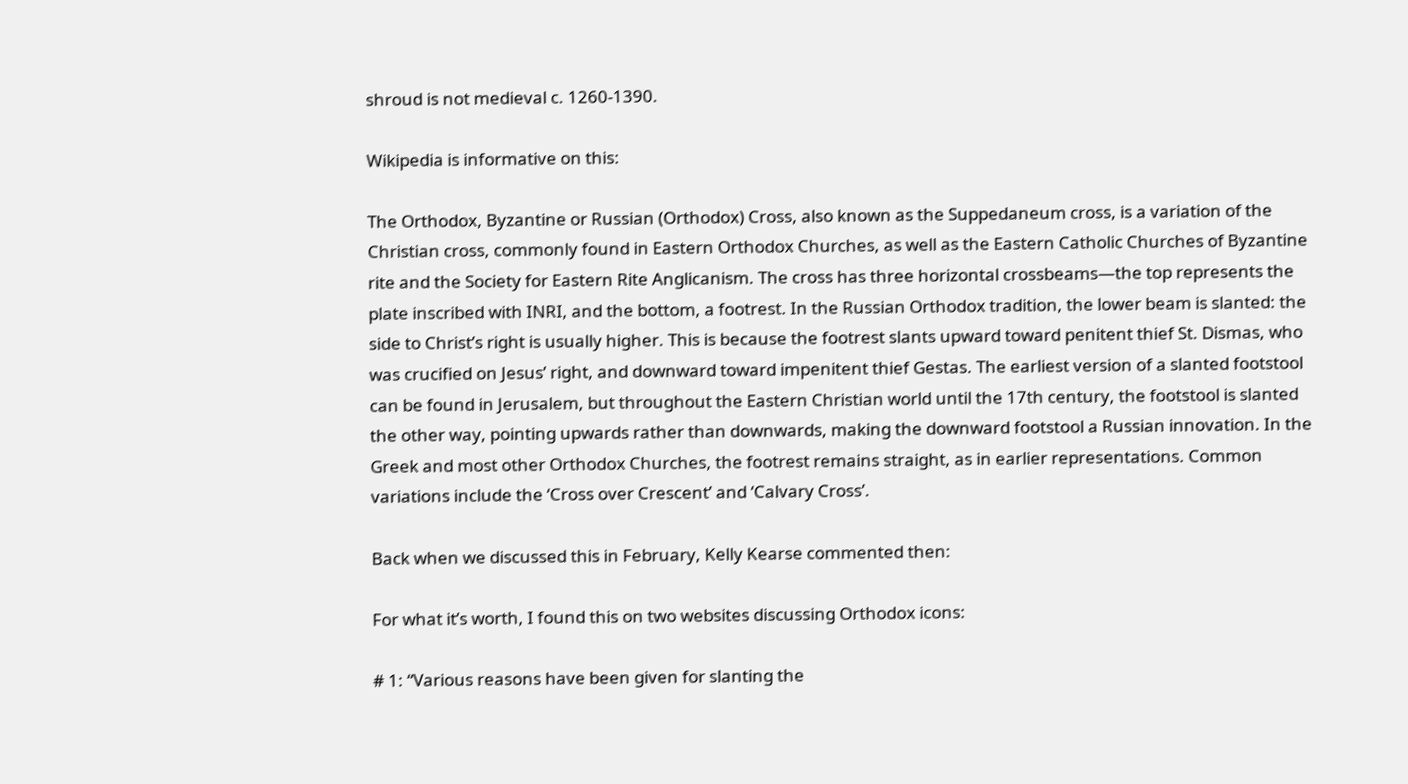shroud is not medieval c. 1260-1390.

Wikipedia is informative on this:

The Orthodox, Byzantine or Russian (Orthodox) Cross, also known as the Suppedaneum cross, is a variation of the Christian cross, commonly found in Eastern Orthodox Churches, as well as the Eastern Catholic Churches of Byzantine rite and the Society for Eastern Rite Anglicanism. The cross has three horizontal crossbeams—the top represents the plate inscribed with INRI, and the bottom, a footrest. In the Russian Orthodox tradition, the lower beam is slanted: the side to Christ’s right is usually higher. This is because the footrest slants upward toward penitent thief St. Dismas, who was crucified on Jesus’ right, and downward toward impenitent thief Gestas. The earliest version of a slanted footstool can be found in Jerusalem, but throughout the Eastern Christian world until the 17th century, the footstool is slanted the other way, pointing upwards rather than downwards, making the downward footstool a Russian innovation. In the Greek and most other Orthodox Churches, the footrest remains straight, as in earlier representations. Common variations include the ‘Cross over Crescent’ and ‘Calvary Cross’.

Back when we discussed this in February, Kelly Kearse commented then:

For what it’s worth, I found this on two websites discussing Orthodox icons:

# 1: “Various reasons have been given for slanting the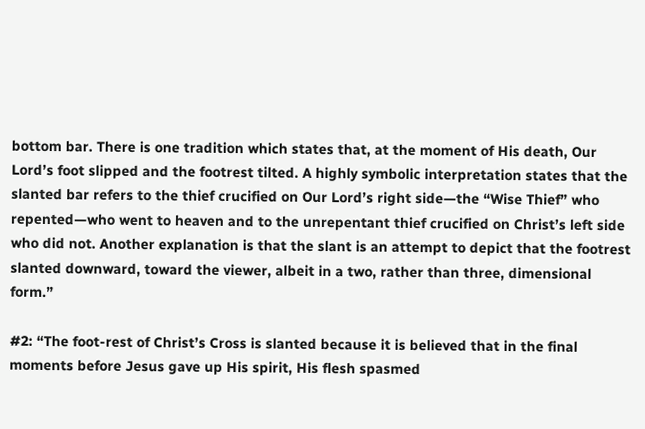bottom bar. There is one tradition which states that, at the moment of His death, Our Lord’s foot slipped and the footrest tilted. A highly symbolic interpretation states that the slanted bar refers to the thief crucified on Our Lord’s right side—the “Wise Thief” who repented—who went to heaven and to the unrepentant thief crucified on Christ’s left side who did not. Another explanation is that the slant is an attempt to depict that the footrest slanted downward, toward the viewer, albeit in a two, rather than three, dimensional form.”

#2: “The foot-rest of Christ’s Cross is slanted because it is believed that in the final moments before Jesus gave up His spirit, His flesh spasmed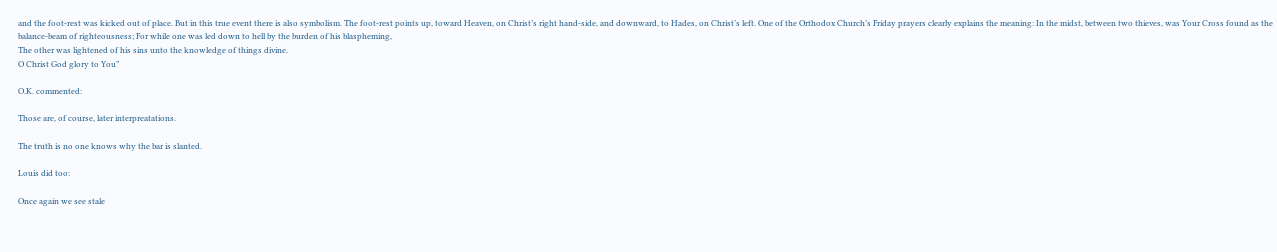and the foot-rest was kicked out of place. But in this true event there is also symbolism. The foot-rest points up, toward Heaven, on Christ’s right hand-side, and downward, to Hades, on Christ’s left. One of the Orthodox Church’s Friday prayers clearly explains the meaning: In the midst, between two thieves, was Your Cross found as the balance-beam of righteousness; For while one was led down to hell by the burden of his blaspheming,
The other was lightened of his sins unto the knowledge of things divine.
O Christ God glory to You”

O.K. commented:

Those are, of course, later interpreatations.

The truth is no one knows why the bar is slanted.

Louis did too:

Once again we see stale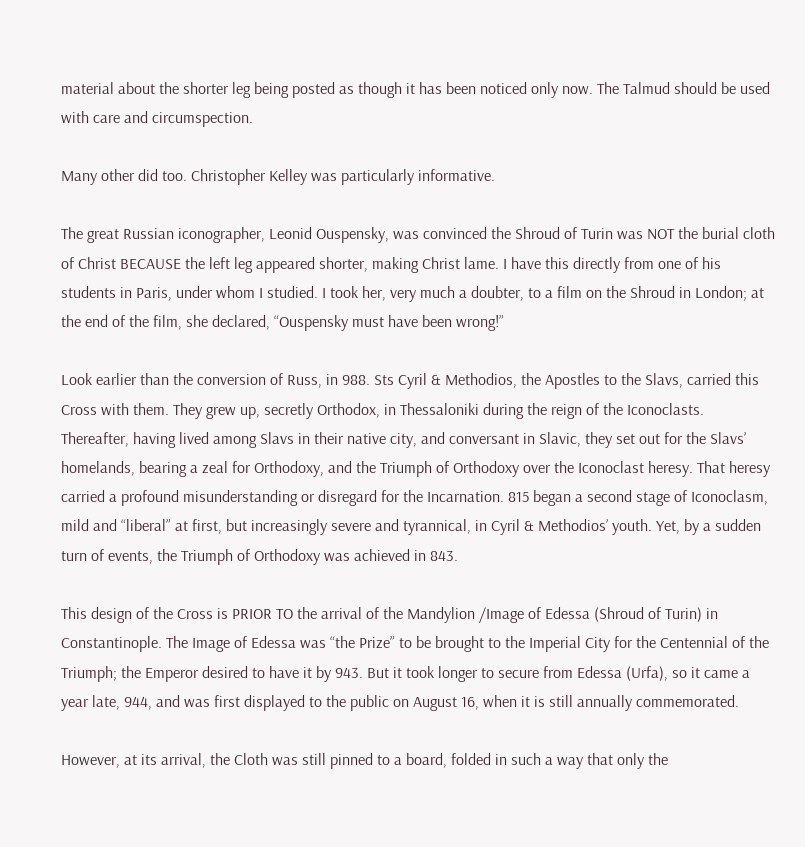material about the shorter leg being posted as though it has been noticed only now. The Talmud should be used with care and circumspection.

Many other did too. Christopher Kelley was particularly informative.

The great Russian iconographer, Leonid Ouspensky, was convinced the Shroud of Turin was NOT the burial cloth of Christ BECAUSE the left leg appeared shorter, making Christ lame. I have this directly from one of his students in Paris, under whom I studied. I took her, very much a doubter, to a film on the Shroud in London; at the end of the film, she declared, “Ouspensky must have been wrong!”

Look earlier than the conversion of Russ, in 988. Sts Cyril & Methodios, the Apostles to the Slavs, carried this Cross with them. They grew up, secretly Orthodox, in Thessaloniki during the reign of the Iconoclasts. Thereafter, having lived among Slavs in their native city, and conversant in Slavic, they set out for the Slavs’ homelands, bearing a zeal for Orthodoxy, and the Triumph of Orthodoxy over the Iconoclast heresy. That heresy carried a profound misunderstanding or disregard for the Incarnation. 815 began a second stage of Iconoclasm, mild and “liberal” at first, but increasingly severe and tyrannical, in Cyril & Methodios’ youth. Yet, by a sudden turn of events, the Triumph of Orthodoxy was achieved in 843.

This design of the Cross is PRIOR TO the arrival of the Mandylion /Image of Edessa (Shroud of Turin) in Constantinople. The Image of Edessa was “the Prize” to be brought to the Imperial City for the Centennial of the Triumph; the Emperor desired to have it by 943. But it took longer to secure from Edessa (Urfa), so it came a year late, 944, and was first displayed to the public on August 16, when it is still annually commemorated.

However, at its arrival, the Cloth was still pinned to a board, folded in such a way that only the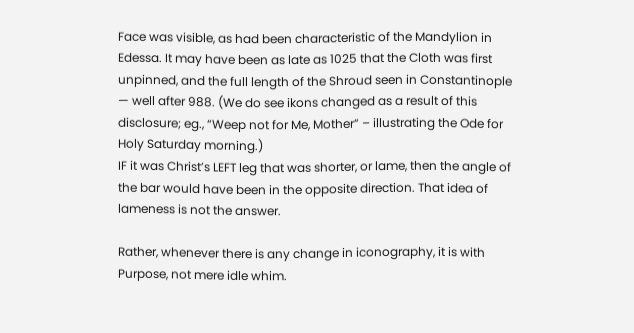Face was visible, as had been characteristic of the Mandylion in Edessa. It may have been as late as 1025 that the Cloth was first unpinned, and the full length of the Shroud seen in Constantinople — well after 988. (We do see ikons changed as a result of this disclosure; eg., “Weep not for Me, Mother” – illustrating the Ode for Holy Saturday morning.)
IF it was Christ’s LEFT leg that was shorter, or lame, then the angle of the bar would have been in the opposite direction. That idea of lameness is not the answer.

Rather, whenever there is any change in iconography, it is with Purpose, not mere idle whim.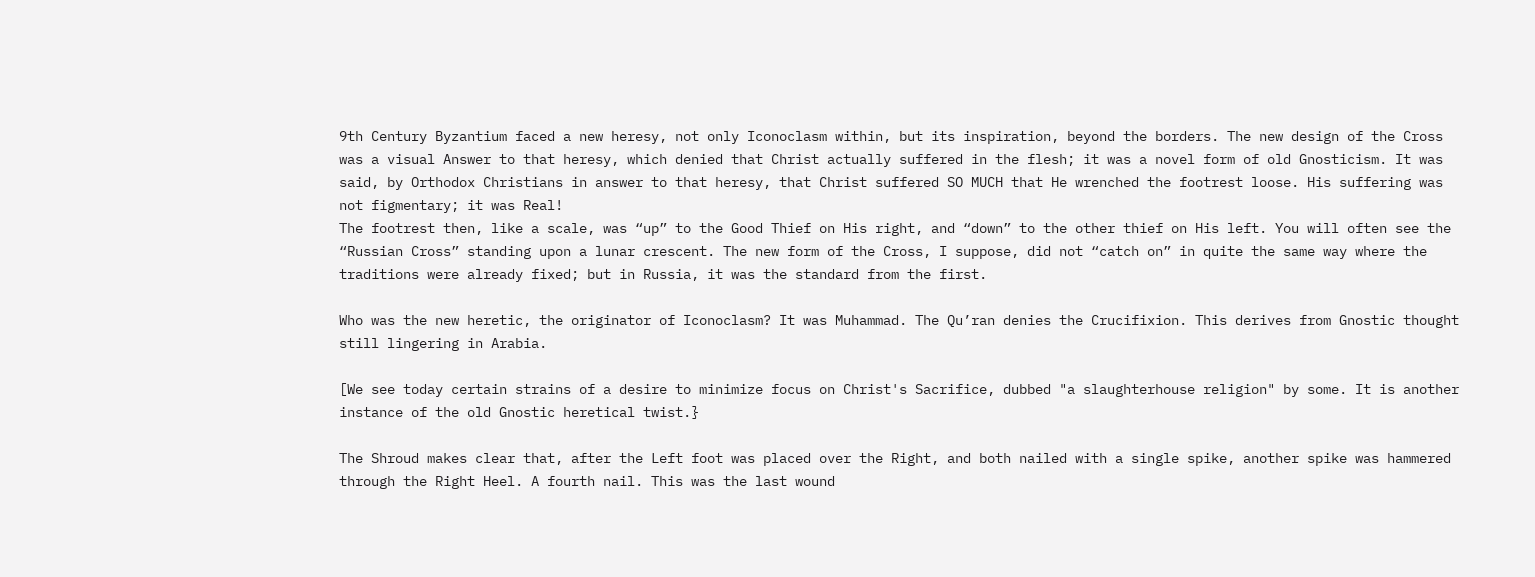9th Century Byzantium faced a new heresy, not only Iconoclasm within, but its inspiration, beyond the borders. The new design of the Cross was a visual Answer to that heresy, which denied that Christ actually suffered in the flesh; it was a novel form of old Gnosticism. It was said, by Orthodox Christians in answer to that heresy, that Christ suffered SO MUCH that He wrenched the footrest loose. His suffering was not figmentary; it was Real!
The footrest then, like a scale, was “up” to the Good Thief on His right, and “down” to the other thief on His left. You will often see the “Russian Cross” standing upon a lunar crescent. The new form of the Cross, I suppose, did not “catch on” in quite the same way where the traditions were already fixed; but in Russia, it was the standard from the first.

Who was the new heretic, the originator of Iconoclasm? It was Muhammad. The Qu’ran denies the Crucifixion. This derives from Gnostic thought still lingering in Arabia.

[We see today certain strains of a desire to minimize focus on Christ's Sacrifice, dubbed "a slaughterhouse religion" by some. It is another instance of the old Gnostic heretical twist.}

The Shroud makes clear that, after the Left foot was placed over the Right, and both nailed with a single spike, another spike was hammered through the Right Heel. A fourth nail. This was the last wound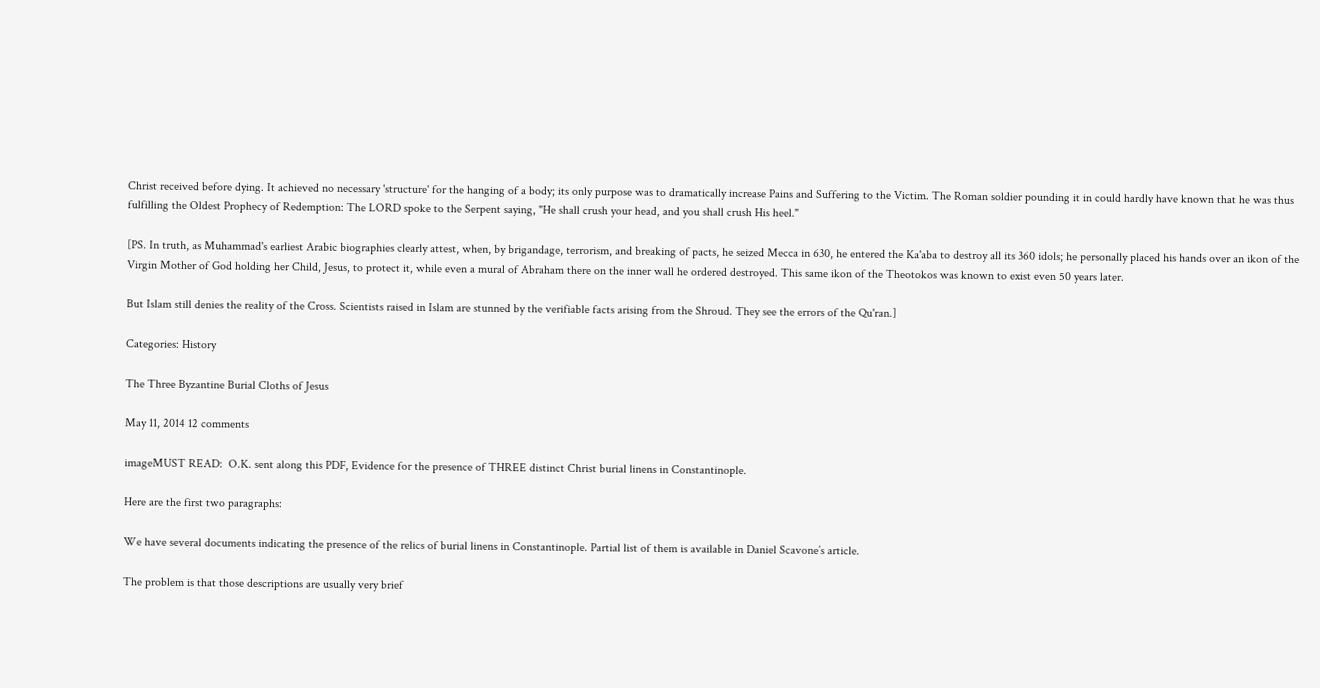Christ received before dying. It achieved no necessary 'structure' for the hanging of a body; its only purpose was to dramatically increase Pains and Suffering to the Victim. The Roman soldier pounding it in could hardly have known that he was thus fulfilling the Oldest Prophecy of Redemption: The LORD spoke to the Serpent saying, "He shall crush your head, and you shall crush His heel."

[PS. In truth, as Muhammad's earliest Arabic biographies clearly attest, when, by brigandage, terrorism, and breaking of pacts, he seized Mecca in 630, he entered the Ka'aba to destroy all its 360 idols; he personally placed his hands over an ikon of the Virgin Mother of God holding her Child, Jesus, to protect it, while even a mural of Abraham there on the inner wall he ordered destroyed. This same ikon of the Theotokos was known to exist even 50 years later.

But Islam still denies the reality of the Cross. Scientists raised in Islam are stunned by the verifiable facts arising from the Shroud. They see the errors of the Qu'ran.]

Categories: History

The Three Byzantine Burial Cloths of Jesus

May 11, 2014 12 comments

imageMUST READ:  O.K. sent along this PDF, Evidence for the presence of THREE distinct Christ burial linens in Constantinople.

Here are the first two paragraphs:

We have several documents indicating the presence of the relics of burial linens in Constantinople. Partial list of them is available in Daniel Scavone’s article.

The problem is that those descriptions are usually very brief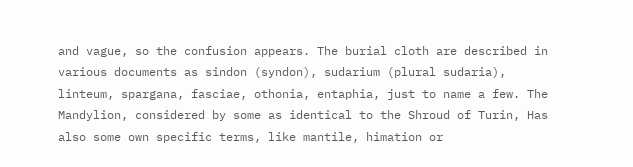and vague, so the confusion appears. The burial cloth are described in various documents as sindon (syndon), sudarium (plural sudaria), linteum, spargana, fasciae, othonia, entaphia, just to name a few. The Mandylion, considered by some as identical to the Shroud of Turin, Has also some own specific terms, like mantile, himation or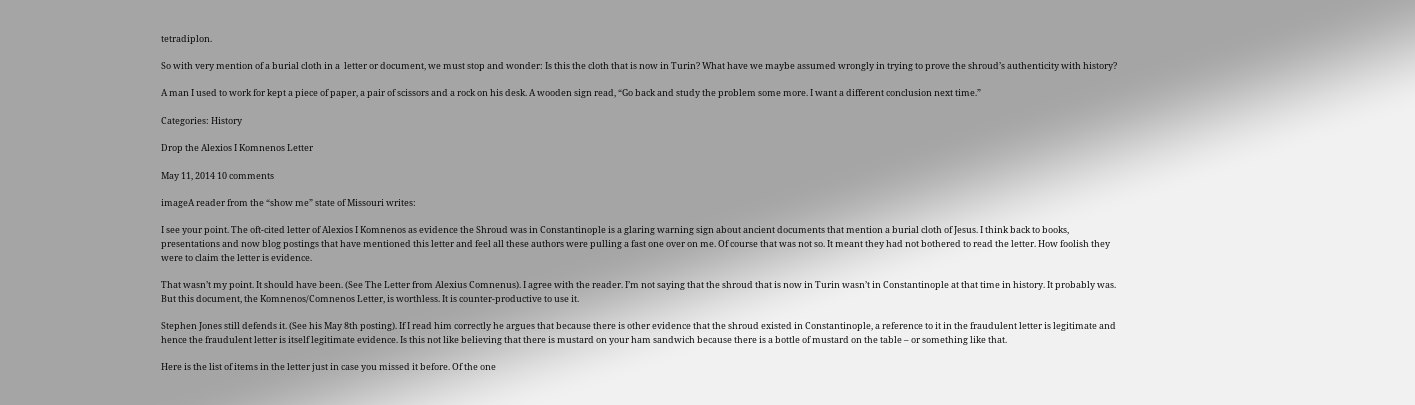tetradiplon.

So with very mention of a burial cloth in a  letter or document, we must stop and wonder: Is this the cloth that is now in Turin? What have we maybe assumed wrongly in trying to prove the shroud’s authenticity with history?

A man I used to work for kept a piece of paper, a pair of scissors and a rock on his desk. A wooden sign read, “Go back and study the problem some more. I want a different conclusion next time.”

Categories: History

Drop the Alexios I Komnenos Letter

May 11, 2014 10 comments

imageA reader from the “show me” state of Missouri writes:

I see your point. The oft-cited letter of Alexios I Komnenos as evidence the Shroud was in Constantinople is a glaring warning sign about ancient documents that mention a burial cloth of Jesus. I think back to books, presentations and now blog postings that have mentioned this letter and feel all these authors were pulling a fast one over on me. Of course that was not so. It meant they had not bothered to read the letter. How foolish they were to claim the letter is evidence.

That wasn’t my point. It should have been. (See The Letter from Alexius Comnenus). I agree with the reader. I’m not saying that the shroud that is now in Turin wasn’t in Constantinople at that time in history. It probably was. But this document, the Komnenos/Comnenos Letter, is worthless. It is counter-productive to use it.

Stephen Jones still defends it. (See his May 8th posting). If I read him correctly he argues that because there is other evidence that the shroud existed in Constantinople, a reference to it in the fraudulent letter is legitimate and hence the fraudulent letter is itself legitimate evidence. Is this not like believing that there is mustard on your ham sandwich because there is a bottle of mustard on the table – or something like that.

Here is the list of items in the letter just in case you missed it before. Of the one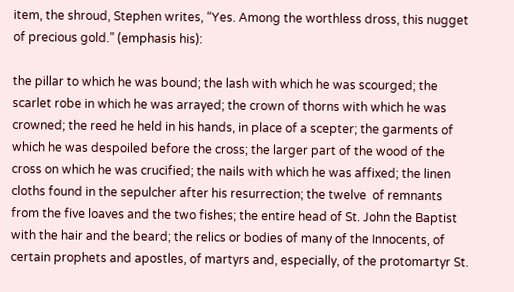item, the shroud, Stephen writes, “Yes. Among the worthless dross, this nugget of precious gold.” (emphasis his):

the pillar to which he was bound; the lash with which he was scourged; the scarlet robe in which he was arrayed; the crown of thorns with which he was crowned; the reed he held in his hands, in place of a scepter; the garments of which he was despoiled before the cross; the larger part of the wood of the cross on which he was crucified; the nails with which he was affixed; the linen cloths found in the sepulcher after his resurrection; the twelve  of remnants from the five loaves and the two fishes; the entire head of St. John the Baptist with the hair and the beard; the relics or bodies of many of the Innocents, of certain prophets and apostles, of martyrs and, especially, of the protomartyr St.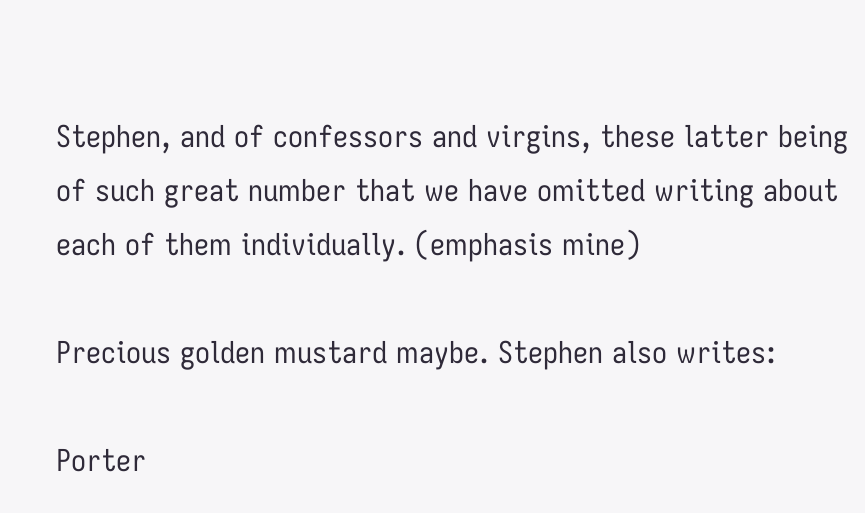Stephen, and of confessors and virgins, these latter being of such great number that we have omitted writing about each of them individually. (emphasis mine)

Precious golden mustard maybe. Stephen also writes:

Porter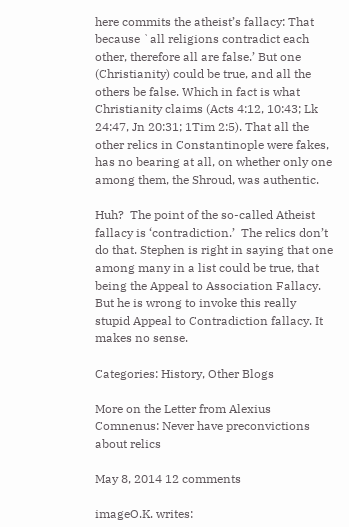here commits the atheist’s fallacy: That because `all religions contradict each other, therefore all are false.’ But one (Christianity) could be true, and all the others be false. Which in fact is what Christianity claims (Acts 4:12, 10:43; Lk 24:47, Jn 20:31; 1Tim 2:5). That all the other relics in Constantinople were fakes, has no bearing at all, on whether only one among them, the Shroud, was authentic.

Huh?  The point of the so-called Atheist fallacy is ‘contradiction.’  The relics don’t do that. Stephen is right in saying that one among many in a list could be true, that being the Appeal to Association Fallacy. But he is wrong to invoke this really stupid Appeal to Contradiction fallacy. It makes no sense.

Categories: History, Other Blogs

More on the Letter from Alexius Comnenus: Never have preconvictions about relics

May 8, 2014 12 comments

imageO.K. writes: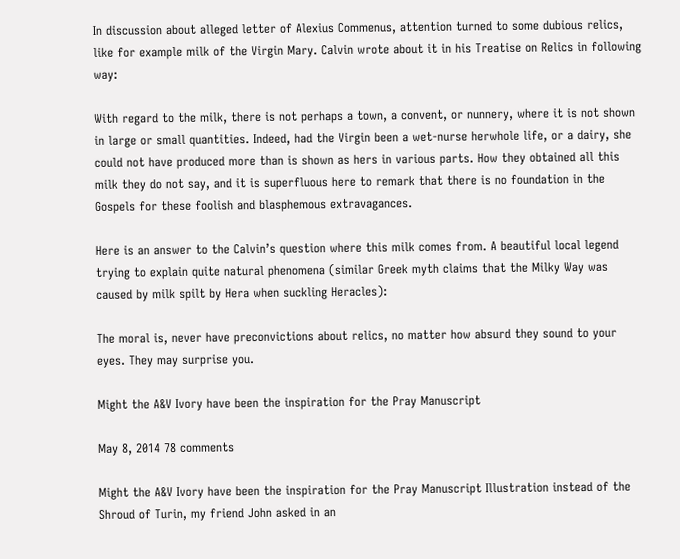In discussion about alleged letter of Alexius Commenus, attention turned to some dubious relics, like for example milk of the Virgin Mary. Calvin wrote about it in his Treatise on Relics in following way:

With regard to the milk, there is not perhaps a town, a convent, or nunnery, where it is not shown in large or small quantities. Indeed, had the Virgin been a wet-nurse herwhole life, or a dairy, she could not have produced more than is shown as hers in various parts. How they obtained all this milk they do not say, and it is superfluous here to remark that there is no foundation in the Gospels for these foolish and blasphemous extravagances.

Here is an answer to the Calvin’s question where this milk comes from. A beautiful local legend trying to explain quite natural phenomena (similar Greek myth claims that the Milky Way was caused by milk spilt by Hera when suckling Heracles):

The moral is, never have preconvictions about relics, no matter how absurd they sound to your eyes. They may surprise you.

Might the A&V Ivory have been the inspiration for the Pray Manuscript

May 8, 2014 78 comments

Might the A&V Ivory have been the inspiration for the Pray Manuscript Illustration instead of the Shroud of Turin, my friend John asked in an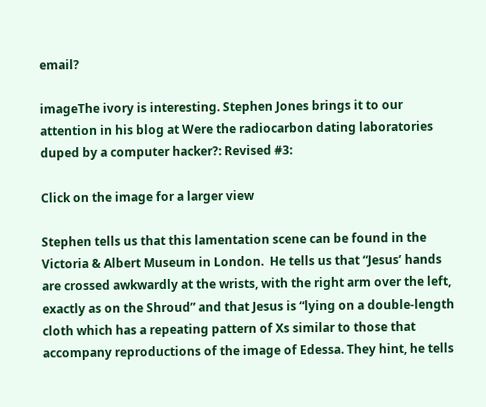email?

imageThe ivory is interesting. Stephen Jones brings it to our attention in his blog at Were the radiocarbon dating laboratories duped by a computer hacker?: Revised #3:

Click on the image for a larger view

Stephen tells us that this lamentation scene can be found in the Victoria & Albert Museum in London.  He tells us that “Jesus’ hands are crossed awkwardly at the wrists, with the right arm over the left, exactly as on the Shroud” and that Jesus is “lying on a double-length cloth which has a repeating pattern of Xs similar to those that accompany reproductions of the image of Edessa. They hint, he tells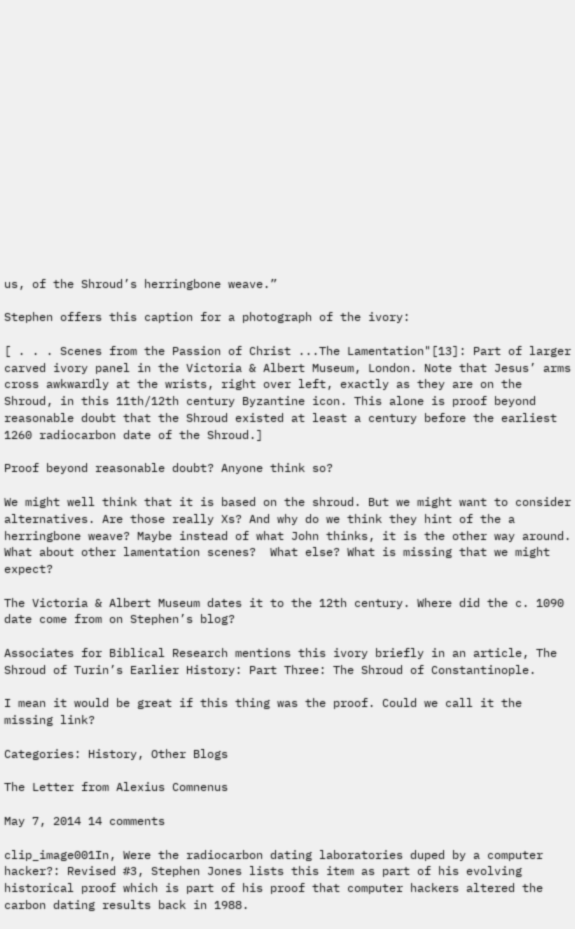us, of the Shroud’s herringbone weave.”

Stephen offers this caption for a photograph of the ivory:

[ . . . Scenes from the Passion of Christ ...The Lamentation"[13]: Part of larger carved ivory panel in the Victoria & Albert Museum, London. Note that Jesus’ arms cross awkwardly at the wrists, right over left, exactly as they are on the Shroud, in this 11th/12th century Byzantine icon. This alone is proof beyond reasonable doubt that the Shroud existed at least a century before the earliest 1260 radiocarbon date of the Shroud.]

Proof beyond reasonable doubt? Anyone think so?

We might well think that it is based on the shroud. But we might want to consider alternatives. Are those really Xs? And why do we think they hint of the a herringbone weave? Maybe instead of what John thinks, it is the other way around.  What about other lamentation scenes?  What else? What is missing that we might expect?

The Victoria & Albert Museum dates it to the 12th century. Where did the c. 1090 date come from on Stephen’s blog?

Associates for Biblical Research mentions this ivory briefly in an article, The Shroud of Turin’s Earlier History: Part Three: The Shroud of Constantinople.

I mean it would be great if this thing was the proof. Could we call it the missing link?

Categories: History, Other Blogs

The Letter from Alexius Comnenus

May 7, 2014 14 comments

clip_image001In, Were the radiocarbon dating laboratories duped by a computer hacker?: Revised #3, Stephen Jones lists this item as part of his evolving historical proof which is part of his proof that computer hackers altered the carbon dating results back in 1988.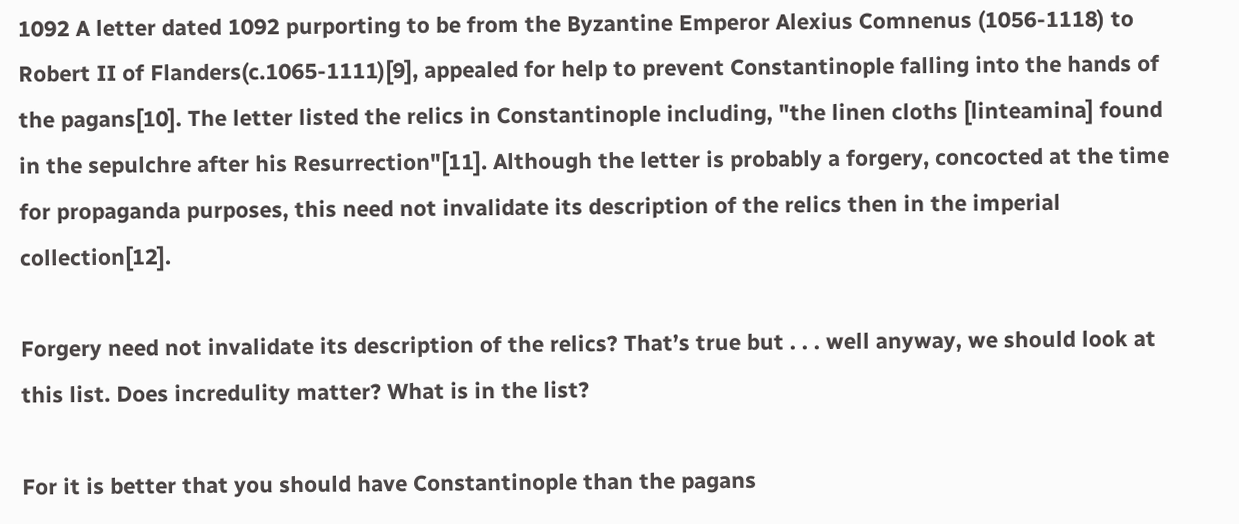1092 A letter dated 1092 purporting to be from the Byzantine Emperor Alexius Comnenus (1056-1118) to Robert II of Flanders(c.1065-1111)[9], appealed for help to prevent Constantinople falling into the hands of the pagans[10]. The letter listed the relics in Constantinople including, "the linen cloths [linteamina] found in the sepulchre after his Resurrection"[11]. Although the letter is probably a forgery, concocted at the time for propaganda purposes, this need not invalidate its description of the relics then in the imperial collection[12].

Forgery need not invalidate its description of the relics? That’s true but . . . well anyway, we should look at this list. Does incredulity matter? What is in the list?

For it is better that you should have Constantinople than the pagans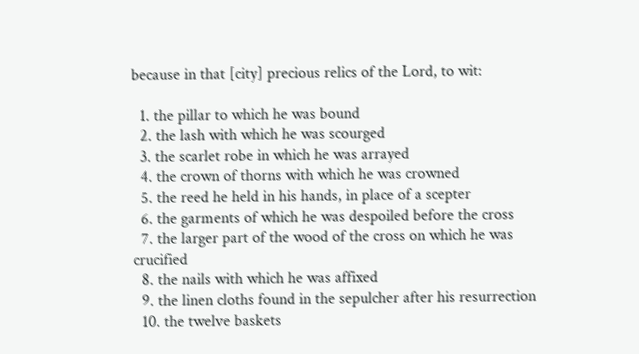because in that [city] precious relics of the Lord, to wit:

  1. the pillar to which he was bound
  2. the lash with which he was scourged
  3. the scarlet robe in which he was arrayed
  4. the crown of thorns with which he was crowned
  5. the reed he held in his hands, in place of a scepter
  6. the garments of which he was despoiled before the cross
  7. the larger part of the wood of the cross on which he was crucified
  8. the nails with which he was affixed
  9. the linen cloths found in the sepulcher after his resurrection
  10. the twelve baskets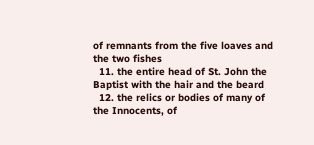of remnants from the five loaves and the two fishes
  11. the entire head of St. John the Baptist with the hair and the beard
  12. the relics or bodies of many of the Innocents, of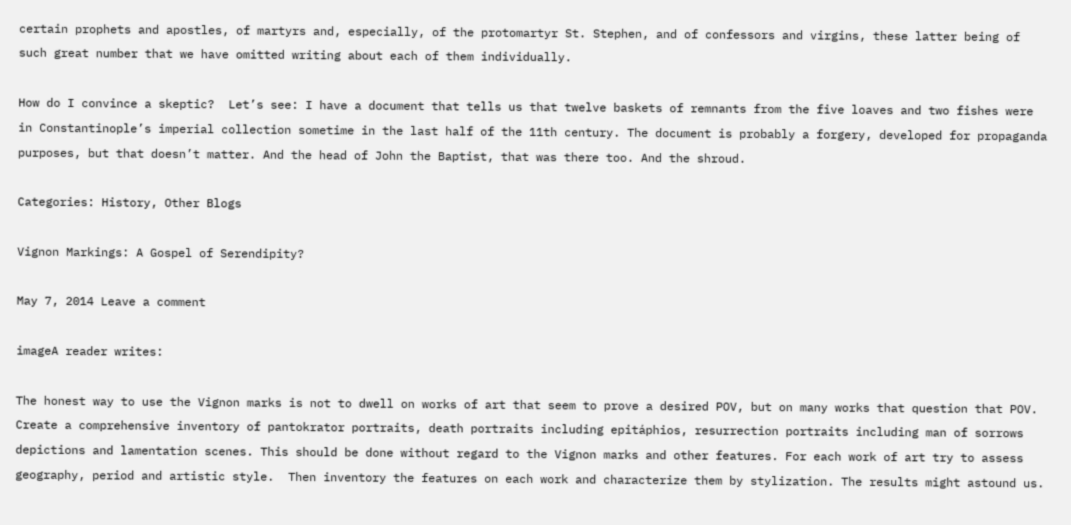certain prophets and apostles, of martyrs and, especially, of the protomartyr St. Stephen, and of confessors and virgins, these latter being of such great number that we have omitted writing about each of them individually.

How do I convince a skeptic?  Let’s see: I have a document that tells us that twelve baskets of remnants from the five loaves and two fishes were in Constantinople’s imperial collection sometime in the last half of the 11th century. The document is probably a forgery, developed for propaganda purposes, but that doesn’t matter. And the head of John the Baptist, that was there too. And the shroud.

Categories: History, Other Blogs

Vignon Markings: A Gospel of Serendipity?

May 7, 2014 Leave a comment

imageA reader writes:

The honest way to use the Vignon marks is not to dwell on works of art that seem to prove a desired POV, but on many works that question that POV. Create a comprehensive inventory of pantokrator portraits, death portraits including epitáphios, resurrection portraits including man of sorrows depictions and lamentation scenes. This should be done without regard to the Vignon marks and other features. For each work of art try to assess geography, period and artistic style.  Then inventory the features on each work and characterize them by stylization. The results might astound us.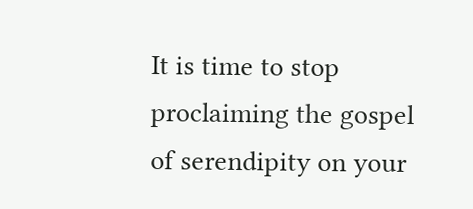It is time to stop proclaiming the gospel of serendipity on your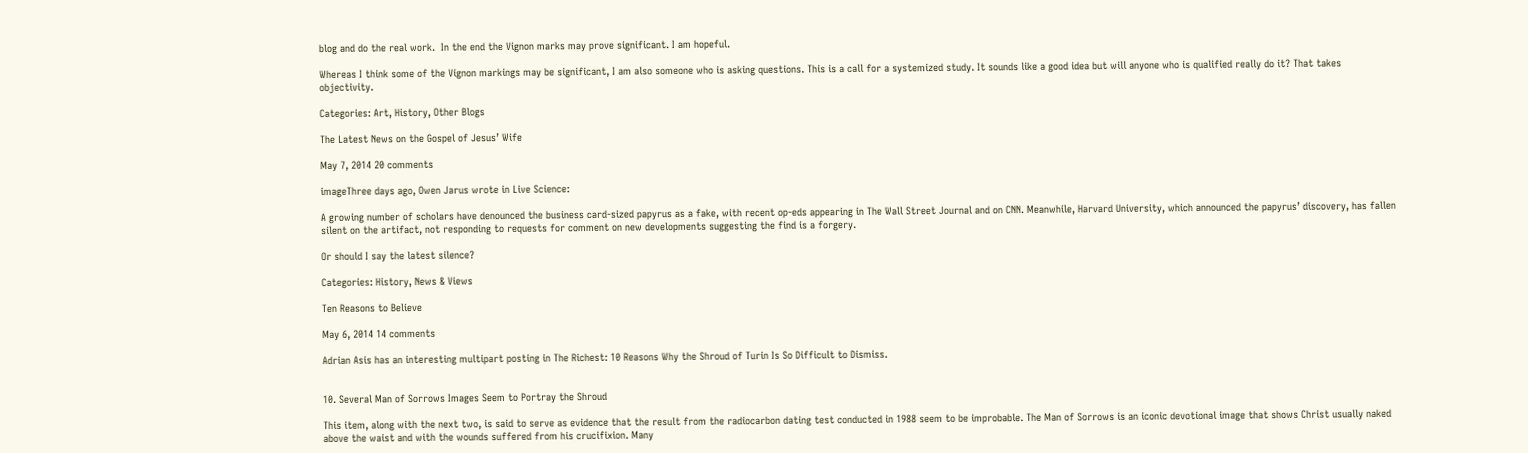blog and do the real work.  In the end the Vignon marks may prove significant. I am hopeful.

Whereas I think some of the Vignon markings may be significant, I am also someone who is asking questions. This is a call for a systemized study. It sounds like a good idea but will anyone who is qualified really do it? That takes objectivity.

Categories: Art, History, Other Blogs

The Latest News on the Gospel of Jesus’ Wife

May 7, 2014 20 comments

imageThree days ago, Owen Jarus wrote in Live Science:

A growing number of scholars have denounced the business card-sized papyrus as a fake, with recent op-eds appearing in The Wall Street Journal and on CNN. Meanwhile, Harvard University, which announced the papyrus’ discovery, has fallen silent on the artifact, not responding to requests for comment on new developments suggesting the find is a forgery.

Or should I say the latest silence?

Categories: History, News & Views

Ten Reasons to Believe

May 6, 2014 14 comments

Adrian Asis has an interesting multipart posting in The Richest: 10 Reasons Why the Shroud of Turin Is So Difficult to Dismiss.


10. Several Man of Sorrows Images Seem to Portray the Shroud

This item, along with the next two, is said to serve as evidence that the result from the radiocarbon dating test conducted in 1988 seem to be improbable. The Man of Sorrows is an iconic devotional image that shows Christ usually naked above the waist and with the wounds suffered from his crucifixion. Many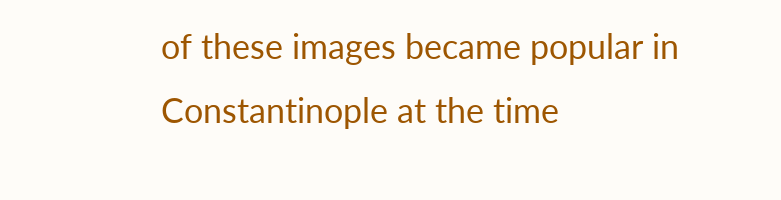of these images became popular in Constantinople at the time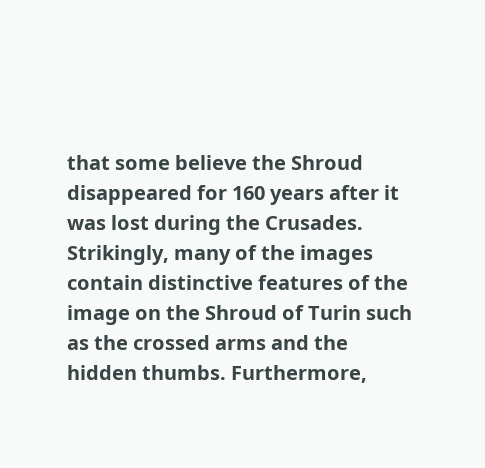that some believe the Shroud disappeared for 160 years after it was lost during the Crusades. Strikingly, many of the images contain distinctive features of the image on the Shroud of Turin such as the crossed arms and the hidden thumbs. Furthermore,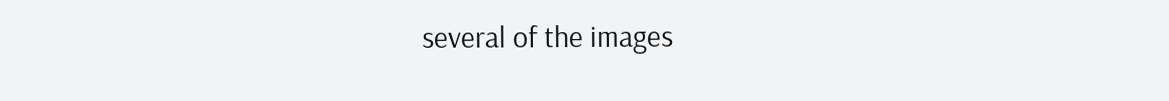several of the images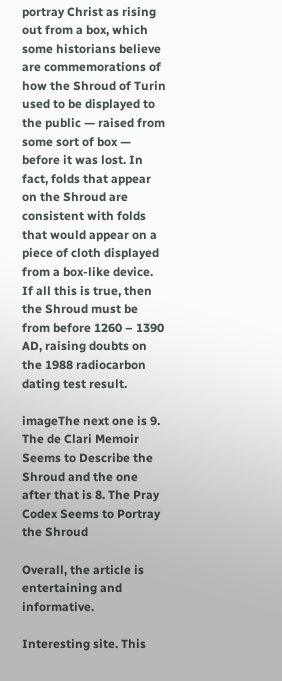portray Christ as rising out from a box, which some historians believe are commemorations of how the Shroud of Turin used to be displayed to the public — raised from some sort of box — before it was lost. In fact, folds that appear on the Shroud are consistent with folds that would appear on a piece of cloth displayed from a box-like device. If all this is true, then the Shroud must be from before 1260 – 1390 AD, raising doubts on the 1988 radiocarbon dating test result.

imageThe next one is 9. The de Clari Memoir Seems to Describe the Shroud and the one after that is 8. The Pray Codex Seems to Portray the Shroud

Overall, the article is entertaining and informative.

Interesting site. This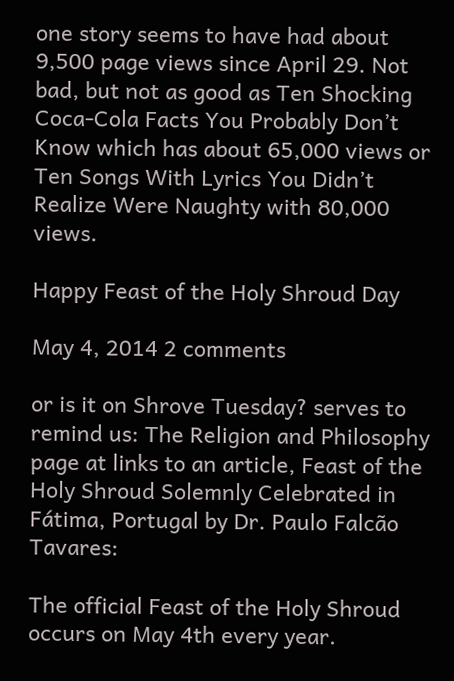one story seems to have had about 9,500 page views since April 29. Not bad, but not as good as Ten Shocking Coca-Cola Facts You Probably Don’t Know which has about 65,000 views or Ten Songs With Lyrics You Didn’t Realize Were Naughty with 80,000 views.

Happy Feast of the Holy Shroud Day

May 4, 2014 2 comments

or is it on Shrove Tuesday? serves to remind us: The Religion and Philosophy page at links to an article, Feast of the Holy Shroud Solemnly Celebrated in Fátima, Portugal by Dr. Paulo Falcão Tavares:

The official Feast of the Holy Shroud occurs on May 4th every year.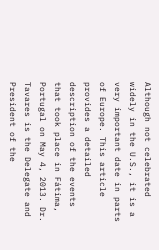Although not celebrated widely in the U.S., it is a very important date in parts of Europe. This article  provides a detailed description of the events that took place in Fátima, Portugal on May 4, 2013. Dr. Tavares is the Delegate and President of the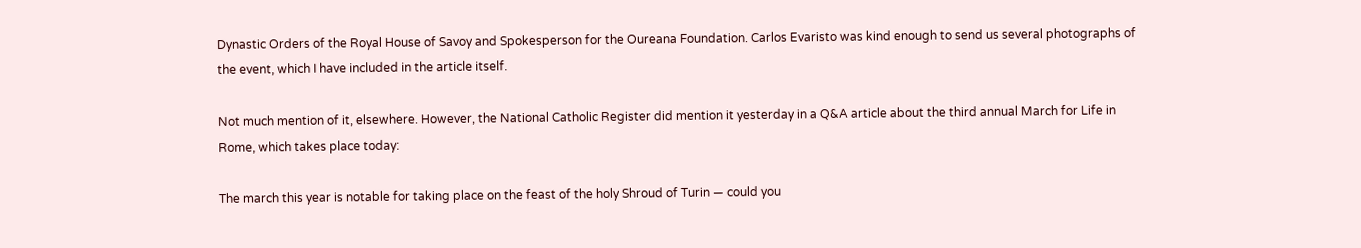Dynastic Orders of the Royal House of Savoy and Spokesperson for the Oureana Foundation. Carlos Evaristo was kind enough to send us several photographs of the event, which I have included in the article itself.

Not much mention of it, elsewhere. However, the National Catholic Register did mention it yesterday in a Q&A article about the third annual March for Life in Rome, which takes place today:

The march this year is notable for taking place on the feast of the holy Shroud of Turin — could you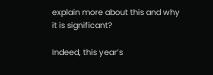explain more about this and why it is significant?

Indeed, this year’s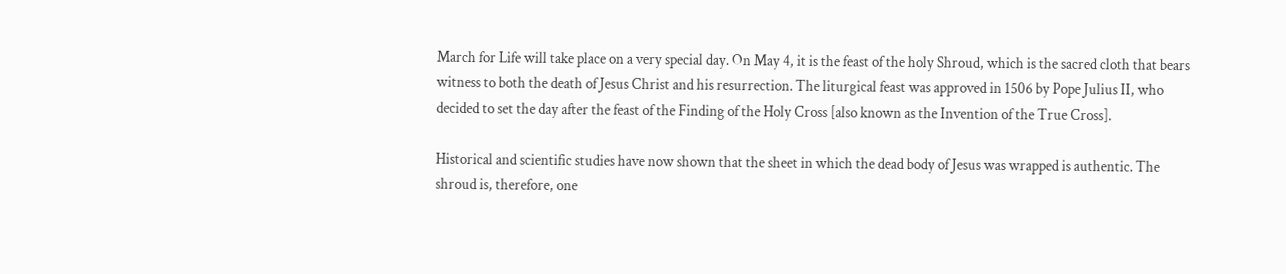March for Life will take place on a very special day. On May 4, it is the feast of the holy Shroud, which is the sacred cloth that bears witness to both the death of Jesus Christ and his resurrection. The liturgical feast was approved in 1506 by Pope Julius II, who decided to set the day after the feast of the Finding of the Holy Cross [also known as the Invention of the True Cross].

Historical and scientific studies have now shown that the sheet in which the dead body of Jesus was wrapped is authentic. The shroud is, therefore, one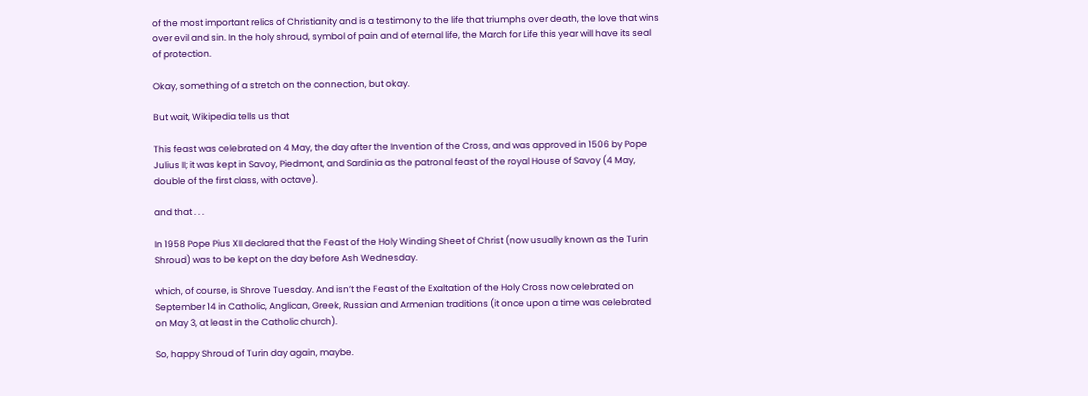of the most important relics of Christianity and is a testimony to the life that triumphs over death, the love that wins over evil and sin. In the holy shroud, symbol of pain and of eternal life, the March for Life this year will have its seal of protection.

Okay, something of a stretch on the connection, but okay.

But wait, Wikipedia tells us that

This feast was celebrated on 4 May, the day after the Invention of the Cross, and was approved in 1506 by Pope Julius II; it was kept in Savoy, Piedmont, and Sardinia as the patronal feast of the royal House of Savoy (4 May, double of the first class, with octave).

and that . . .

In 1958 Pope Pius XII declared that the Feast of the Holy Winding Sheet of Christ (now usually known as the Turin Shroud) was to be kept on the day before Ash Wednesday.

which, of course, is Shrove Tuesday. And isn’t the Feast of the Exaltation of the Holy Cross now celebrated on September 14 in Catholic, Anglican, Greek, Russian and Armenian traditions (it once upon a time was celebrated on May 3, at least in the Catholic church).

So, happy Shroud of Turin day again, maybe.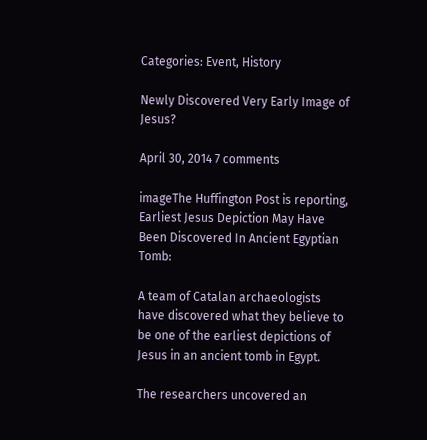Categories: Event, History

Newly Discovered Very Early Image of Jesus?

April 30, 2014 7 comments

imageThe Huffington Post is reporting, Earliest Jesus Depiction May Have Been Discovered In Ancient Egyptian Tomb:

A team of Catalan archaeologists have discovered what they believe to be one of the earliest depictions of Jesus in an ancient tomb in Egypt.

The researchers uncovered an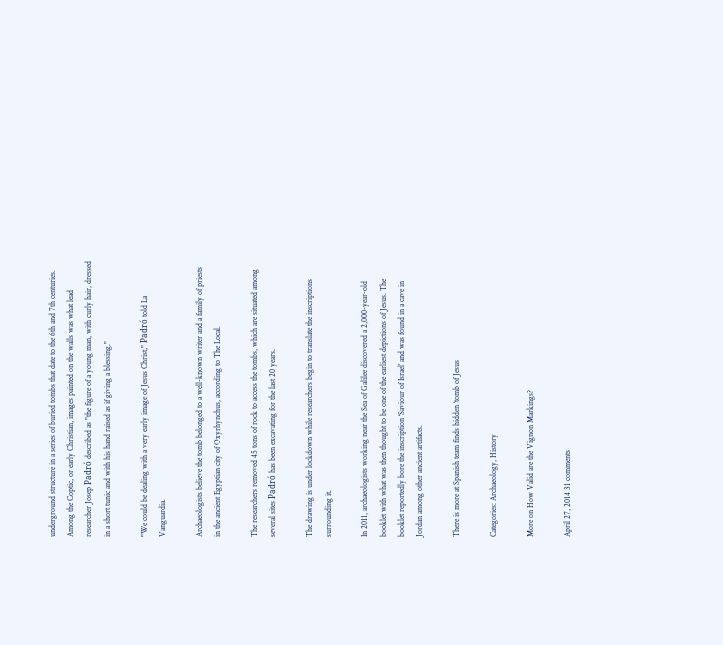underground structure in a series of buried tombs that date to the 6th and 7th centuries. Among the Coptic, or early Christian, images painted on the walls was what lead researcher Josep Padró described as "the figure of a young man, with curly hair, dressed in a short tunic and with his hand raised as if giving a blessing."

"We could be dealing with a very early image of Jesus Christ," Padró told La Vanguardia.

Archaeologists believe the tomb belonged to a well-known writer and a family of priests in the ancient Egyptian city of Oxyrhynchus, according to The Local.

The researchers removed 45 tons of rock to access the tombs, which are situated among several sites Padró has been excavating for the last 20 years.

The drawing is under lockdown while researchers begin to translate the inscriptions surrounding it.

In 2011, archaeologists working near the Sea of Galilee discovered a 2,000-year-old booklet with what was then thought to be one of the earliest depictions of Jesus. The booklet reportedly bore the inscription ‘Saviour of Israel’ and was found in a cave in Jordan among other ancient artifacts.

There is more at Spanish team finds hidden ‘tomb of Jesus

Categories: Archaeology, History

More on How Valid are the Vignon Markings?

April 27, 2014 31 comments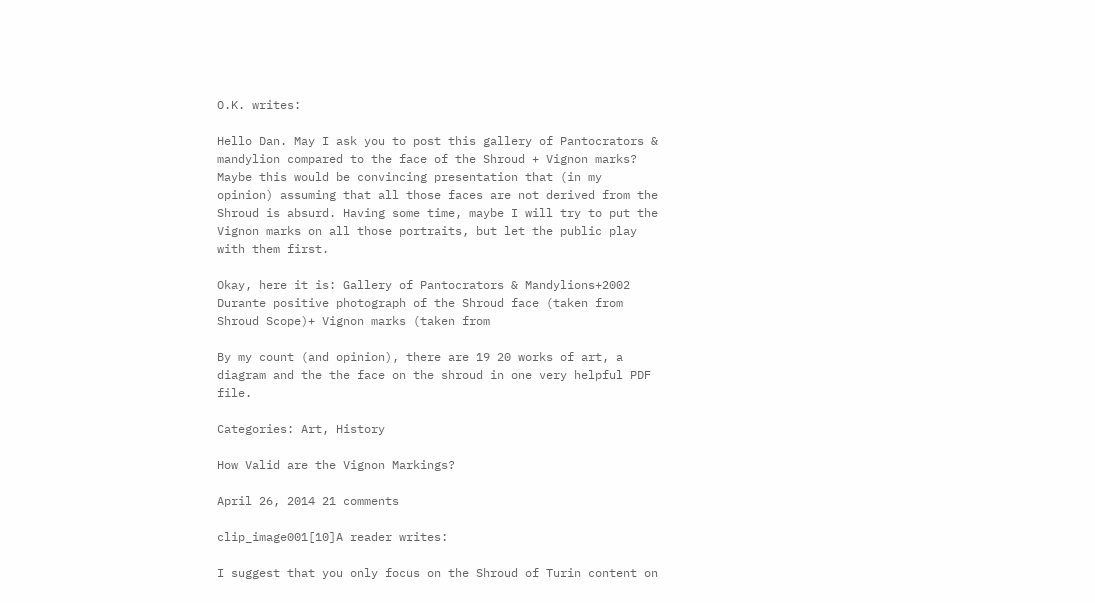O.K. writes:

Hello Dan. May I ask you to post this gallery of Pantocrators & mandylion compared to the face of the Shroud + Vignon marks? Maybe this would be convincing presentation that (in my opinion) assuming that all those faces are not derived from the Shroud is absurd. Having some time, maybe I will try to put the Vignon marks on all those portraits, but let the public play with them first.

Okay, here it is: Gallery of Pantocrators & Mandylions+2002 Durante positive photograph of the Shroud face (taken from Shroud Scope)+ Vignon marks (taken from

By my count (and opinion), there are 19 20 works of art, a diagram and the the face on the shroud in one very helpful PDF file.

Categories: Art, History

How Valid are the Vignon Markings?

April 26, 2014 21 comments

clip_image001[10]A reader writes:

I suggest that you only focus on the Shroud of Turin content on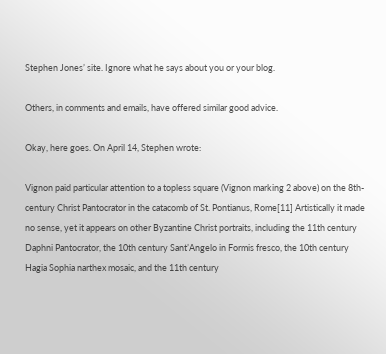Stephen Jones’ site. Ignore what he says about you or your blog.

Others, in comments and emails, have offered similar good advice.

Okay, here goes. On April 14, Stephen wrote:

Vignon paid particular attention to a topless square (Vignon marking 2 above) on the 8th-century Christ Pantocrator in the catacomb of St. Pontianus, Rome[11] Artistically it made no sense, yet it appears on other Byzantine Christ portraits, including the 11th century Daphni Pantocrator, the 10th century Sant’Angelo in Formis fresco, the 10th century Hagia Sophia narthex mosaic, and the 11th century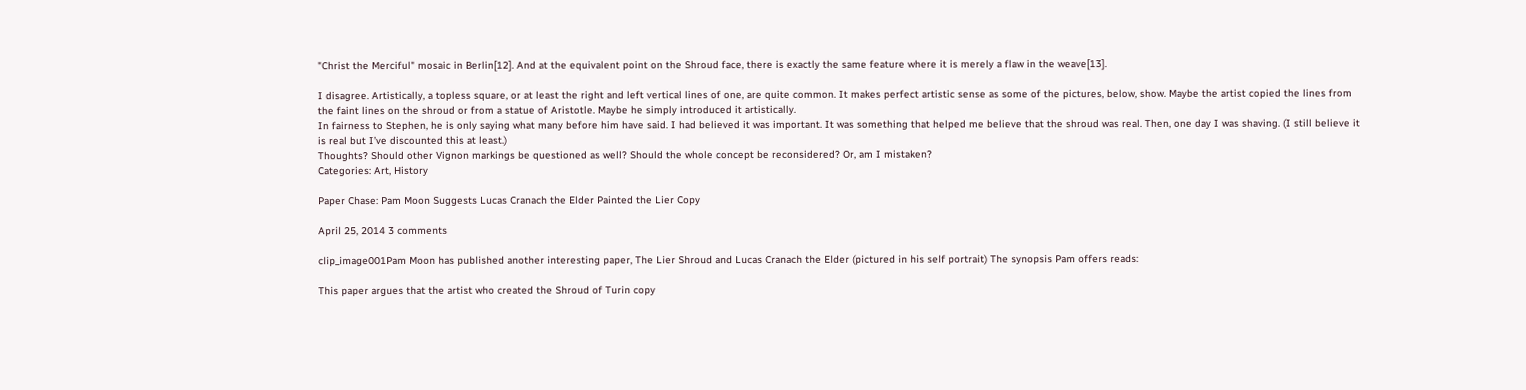"Christ the Merciful" mosaic in Berlin[12]. And at the equivalent point on the Shroud face, there is exactly the same feature where it is merely a flaw in the weave[13].

I disagree. Artistically, a topless square, or at least the right and left vertical lines of one, are quite common. It makes perfect artistic sense as some of the pictures, below, show. Maybe the artist copied the lines from the faint lines on the shroud or from a statue of Aristotle. Maybe he simply introduced it artistically.
In fairness to Stephen, he is only saying what many before him have said. I had believed it was important. It was something that helped me believe that the shroud was real. Then, one day I was shaving. (I still believe it is real but I’ve discounted this at least.)
Thoughts? Should other Vignon markings be questioned as well? Should the whole concept be reconsidered? Or, am I mistaken?
Categories: Art, History

Paper Chase: Pam Moon Suggests Lucas Cranach the Elder Painted the Lier Copy

April 25, 2014 3 comments

clip_image001Pam Moon has published another interesting paper, The Lier Shroud and Lucas Cranach the Elder (pictured in his self portrait) The synopsis Pam offers reads:

This paper argues that the artist who created the Shroud of Turin copy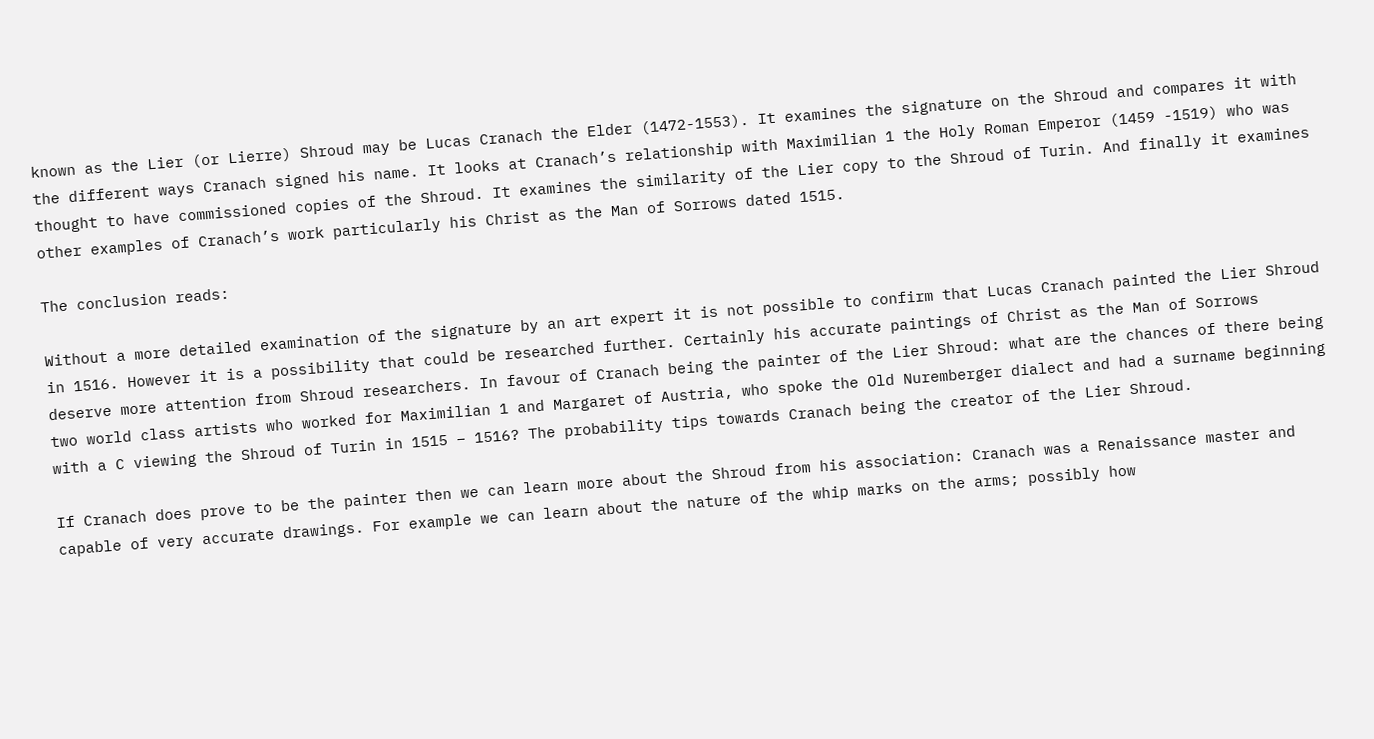known as the Lier (or Lierre) Shroud may be Lucas Cranach the Elder (1472-1553). It examines the signature on the Shroud and compares it with the different ways Cranach signed his name. It looks at Cranach’s relationship with Maximilian 1 the Holy Roman Emperor (1459 -1519) who was thought to have commissioned copies of the Shroud. It examines the similarity of the Lier copy to the Shroud of Turin. And finally it examines other examples of Cranach’s work particularly his Christ as the Man of Sorrows dated 1515.

The conclusion reads:

Without a more detailed examination of the signature by an art expert it is not possible to confirm that Lucas Cranach painted the Lier Shroud in 1516. However it is a possibility that could be researched further. Certainly his accurate paintings of Christ as the Man of Sorrows deserve more attention from Shroud researchers. In favour of Cranach being the painter of the Lier Shroud: what are the chances of there being two world class artists who worked for Maximilian 1 and Margaret of Austria, who spoke the Old Nuremberger dialect and had a surname beginning with a C viewing the Shroud of Turin in 1515 – 1516? The probability tips towards Cranach being the creator of the Lier Shroud.

If Cranach does prove to be the painter then we can learn more about the Shroud from his association: Cranach was a Renaissance master and capable of very accurate drawings. For example we can learn about the nature of the whip marks on the arms; possibly how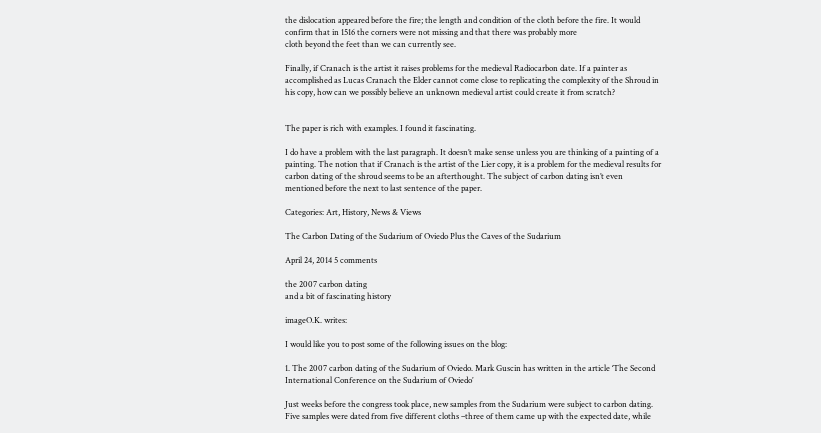the dislocation appeared before the fire; the length and condition of the cloth before the fire. It would confirm that in 1516 the corners were not missing and that there was probably more
cloth beyond the feet than we can currently see.

Finally, if Cranach is the artist it raises problems for the medieval Radiocarbon date. If a painter as accomplished as Lucas Cranach the Elder cannot come close to replicating the complexity of the Shroud in his copy, how can we possibly believe an unknown medieval artist could create it from scratch?


The paper is rich with examples. I found it fascinating.

I do have a problem with the last paragraph. It doesn’t make sense unless you are thinking of a painting of a painting. The notion that if Cranach is the artist of the Lier copy, it is a problem for the medieval results for carbon dating of the shroud seems to be an afterthought. The subject of carbon dating isn’t even mentioned before the next to last sentence of the paper.

Categories: Art, History, News & Views

The Carbon Dating of the Sudarium of Oviedo Plus the Caves of the Sudarium

April 24, 2014 5 comments

the 2007 carbon dating
and a bit of fascinating history

imageO.K. writes:

I would like you to post some of the following issues on the blog:

1. The 2007 carbon dating of the Sudarium of Oviedo. Mark Guscin has written in the article ‘The Second International Conference on the Sudarium of Oviedo’

Just weeks before the congress took place, new samples from the Sudarium were subject to carbon dating. Five samples were dated from five different cloths –three of them came up with the expected date, while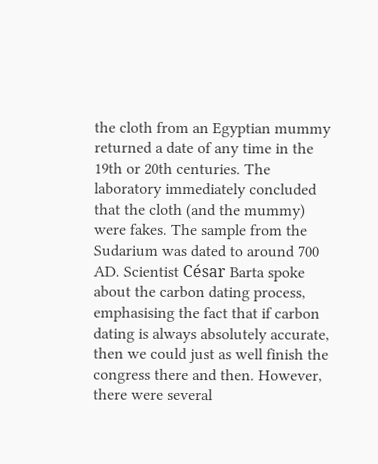the cloth from an Egyptian mummy returned a date of any time in the 19th or 20th centuries. The laboratory immediately concluded that the cloth (and the mummy) were fakes. The sample from the Sudarium was dated to around 700 AD. Scientist César Barta spoke about the carbon dating process, emphasising the fact that if carbon dating is always absolutely accurate, then we could just as well finish the congress there and then. However, there were several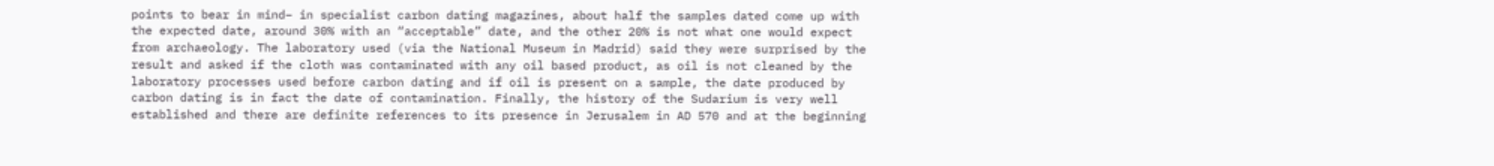points to bear in mind– in specialist carbon dating magazines, about half the samples dated come up with the expected date, around 30% with an “acceptable” date, and the other 20% is not what one would expect from archaeology. The laboratory used (via the National Museum in Madrid) said they were surprised by the result and asked if the cloth was contaminated with any oil based product, as oil is not cleaned by the laboratory processes used before carbon dating and if oil is present on a sample, the date produced by carbon dating is in fact the date of contamination. Finally, the history of the Sudarium is very well established and there are definite references to its presence in Jerusalem in AD 570 and at the beginning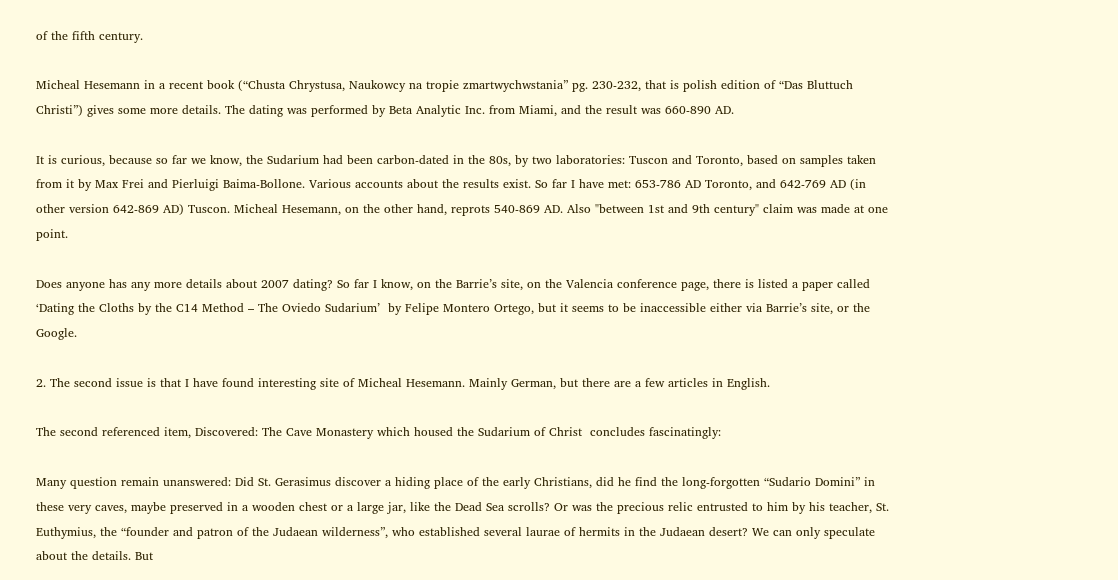of the fifth century.

Micheal Hesemann in a recent book (“Chusta Chrystusa, Naukowcy na tropie zmartwychwstania” pg. 230-232, that is polish edition of “Das Bluttuch Christi”) gives some more details. The dating was performed by Beta Analytic Inc. from Miami, and the result was 660-890 AD.

It is curious, because so far we know, the Sudarium had been carbon-dated in the 80s, by two laboratories: Tuscon and Toronto, based on samples taken from it by Max Frei and Pierluigi Baima-Bollone. Various accounts about the results exist. So far I have met: 653-786 AD Toronto, and 642-769 AD (in other version 642-869 AD) Tuscon. Micheal Hesemann, on the other hand, reprots 540-869 AD. Also "between 1st and 9th century" claim was made at one point.

Does anyone has any more details about 2007 dating? So far I know, on the Barrie’s site, on the Valencia conference page, there is listed a paper called ‘Dating the Cloths by the C14 Method – The Oviedo Sudarium’  by Felipe Montero Ortego, but it seems to be inaccessible either via Barrie’s site, or the Google.

2. The second issue is that I have found interesting site of Micheal Hesemann. Mainly German, but there are a few articles in English.

The second referenced item, Discovered: The Cave Monastery which housed the Sudarium of Christ  concludes fascinatingly:

Many question remain unanswered: Did St. Gerasimus discover a hiding place of the early Christians, did he find the long-forgotten “Sudario Domini” in these very caves, maybe preserved in a wooden chest or a large jar, like the Dead Sea scrolls? Or was the precious relic entrusted to him by his teacher, St. Euthymius, the “founder and patron of the Judaean wilderness”, who established several laurae of hermits in the Judaean desert? We can only speculate about the details. But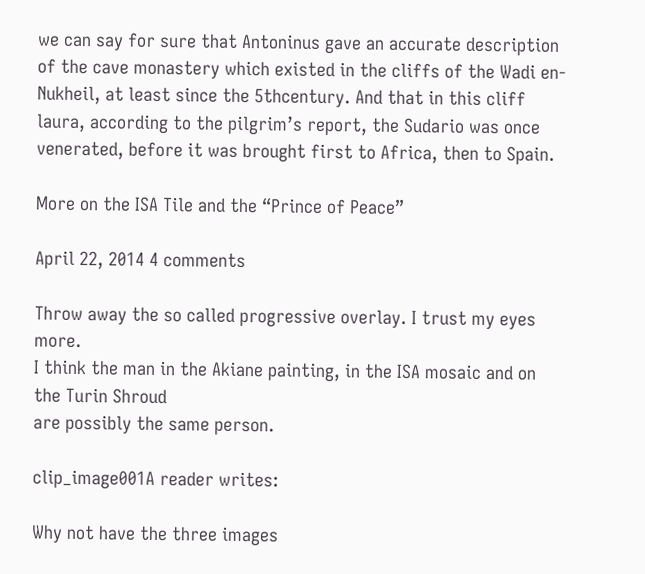we can say for sure that Antoninus gave an accurate description of the cave monastery which existed in the cliffs of the Wadi en-Nukheil, at least since the 5thcentury. And that in this cliff laura, according to the pilgrim’s report, the Sudario was once venerated, before it was brought first to Africa, then to Spain.

More on the ISA Tile and the “Prince of Peace”

April 22, 2014 4 comments

Throw away the so called progressive overlay. I trust my eyes more.
I think the man in the Akiane painting, in the ISA mosaic and on the Turin Shroud
are possibly the same person.

clip_image001A reader writes:

Why not have the three images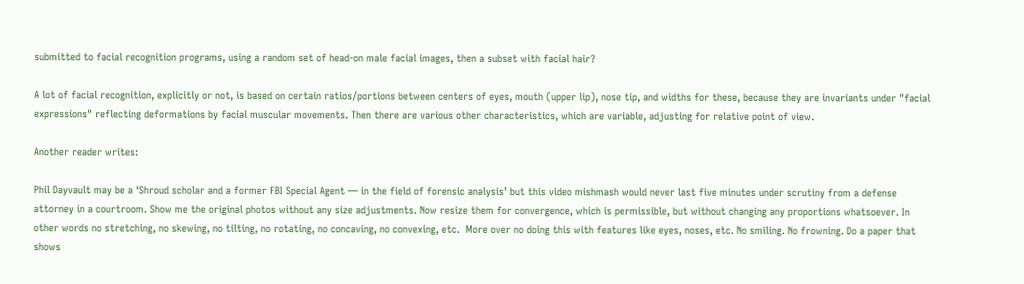submitted to facial recognition programs, using a random set of head-on male facial images, then a subset with facial hair?

A lot of facial recognition, explicitly or not, is based on certain ratios/portions between centers of eyes, mouth (upper lip), nose tip, and widths for these, because they are invariants under "facial expressions" reflecting deformations by facial muscular movements. Then there are various other characteristics, which are variable, adjusting for relative point of view.

Another reader writes:

Phil Dayvault may be a ‘Shroud scholar and a former FBI Special Agent — in the field of forensic analysis’ but this video mishmash would never last five minutes under scrutiny from a defense attorney in a courtroom. Show me the original photos without any size adjustments. Now resize them for convergence, which is permissible, but without changing any proportions whatsoever. In other words no stretching, no skewing, no tilting, no rotating, no concaving, no convexing, etc.  More over no doing this with features like eyes, noses, etc. No smiling. No frowning. Do a paper that shows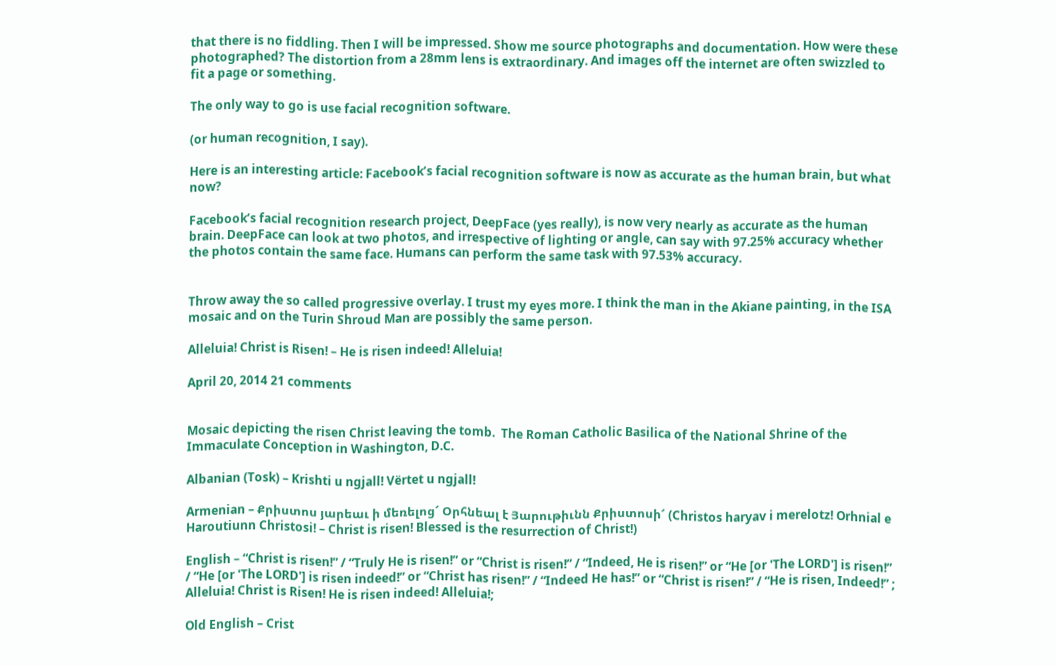that there is no fiddling. Then I will be impressed. Show me source photographs and documentation. How were these photographed? The distortion from a 28mm lens is extraordinary. And images off the internet are often swizzled to fit a page or something.

The only way to go is use facial recognition software.

(or human recognition, I say).

Here is an interesting article: Facebook’s facial recognition software is now as accurate as the human brain, but what now?

Facebook’s facial recognition research project, DeepFace (yes really), is now very nearly as accurate as the human brain. DeepFace can look at two photos, and irrespective of lighting or angle, can say with 97.25% accuracy whether the photos contain the same face. Humans can perform the same task with 97.53% accuracy.


Throw away the so called progressive overlay. I trust my eyes more. I think the man in the Akiane painting, in the ISA mosaic and on the Turin Shroud Man are possibly the same person.

Alleluia! Christ is Risen! – He is risen indeed! Alleluia!

April 20, 2014 21 comments


Mosaic depicting the risen Christ leaving the tomb.  The Roman Catholic Basilica of the National Shrine of the Immaculate Conception in Washington, D.C.

Albanian (Tosk) – Krishti u ngjall! Vërtet u ngjall!

Armenian – Քրիստոս յարեաւ ի մեռելոց՜ Օրհնեալ է Յարութիւնն Քրիստոսի՜ (Christos haryav i merelotz! Orhnial e Haroutiunn Christosi! – Christ is risen! Blessed is the resurrection of Christ!)

English – “Christ is risen!” / “Truly He is risen!” or “Christ is risen!” / “Indeed, He is risen!” or “He [or 'The LORD'] is risen!” / “He [or 'The LORD'] is risen indeed!” or “Christ has risen!” / “Indeed He has!” or “Christ is risen!” / “He is risen, Indeed!” ; Alleluia! Christ is Risen! He is risen indeed! Alleluia!;

Old English – Crist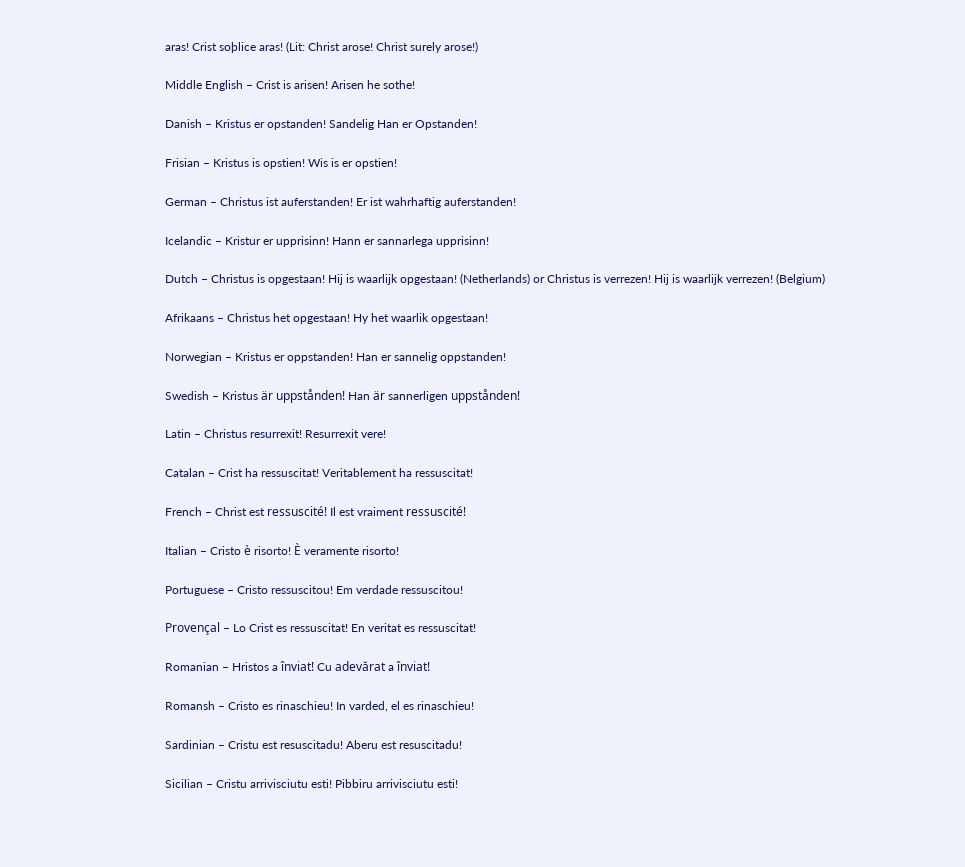aras! Crist soþlice aras! (Lit: Christ arose! Christ surely arose!)

Middle English – Crist is arisen! Arisen he sothe!

Danish – Kristus er opstanden! Sandelig Han er Opstanden!

Frisian – Kristus is opstien! Wis is er opstien!

German – Christus ist auferstanden! Er ist wahrhaftig auferstanden!

Icelandic – Kristur er upprisinn! Hann er sannarlega upprisinn!

Dutch – Christus is opgestaan! Hij is waarlijk opgestaan! (Netherlands) or Christus is verrezen! Hij is waarlijk verrezen! (Belgium)

Afrikaans – Christus het opgestaan! Hy het waarlik opgestaan!

Norwegian – Kristus er oppstanden! Han er sannelig oppstanden!

Swedish – Kristus är uppstånden! Han är sannerligen uppstånden!

Latin – Christus resurrexit! Resurrexit vere!

Catalan – Crist ha ressuscitat! Veritablement ha ressuscitat!

French – Christ est ressuscité! Il est vraiment ressuscité!

Italian – Cristo è risorto! È veramente risorto!

Portuguese – Cristo ressuscitou! Em verdade ressuscitou!

Provençal – Lo Crist es ressuscitat! En veritat es ressuscitat!

Romanian – Hristos a înviat! Cu adevărat a înviat!

Romansh – Cristo es rinaschieu! In varded, el es rinaschieu!

Sardinian – Cristu est resuscitadu! Aberu est resuscitadu!

Sicilian – Cristu arrivisciutu esti! Pibbiru arrivisciutu esti!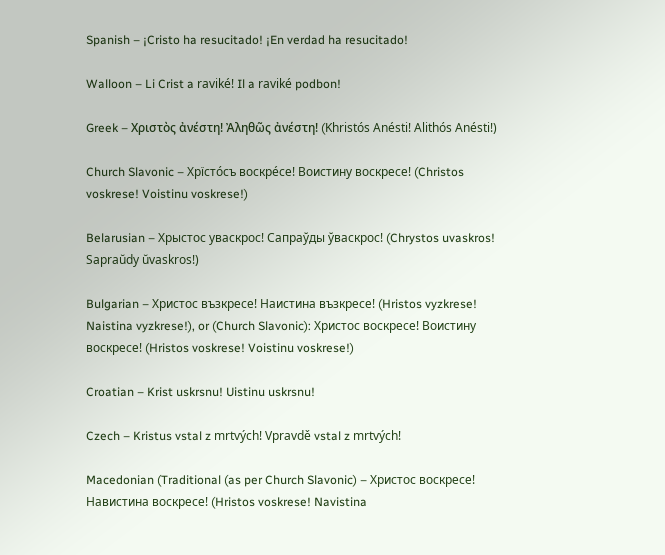Spanish – ¡Cristo ha resucitado! ¡En verdad ha resucitado!

Walloon – Li Crist a raviké! Il a raviké podbon!

Greek – Χριστὸς ἀνέστη! Ἀληθῶς ἀνέστη! (Khristós Anésti! Alithós Anésti!)

Church Slavonic – Хрїстóсъ воскрéсе! Воистину воскресе! (Christos voskrese! Voistinu voskrese!)

Belarusian – Хрыстос уваскрос! Сапраўды ўваскрос! (Chrystos uvaskros! Sapraŭdy ŭvaskros!)

Bulgarian – Христос възкресе! Наистина възкресе! (Hristos vyzkrese! Naistina vyzkrese!), or (Church Slavonic): Христос воскресе! Воистину воскресе! (Hristos voskrese! Voistinu voskrese!)

Croatian – Krist uskrsnu! Uistinu uskrsnu!

Czech – Kristus vstal z mrtvých! Vpravdě vstal z mrtvých!

Macedonian (Traditional (as per Church Slavonic) – Христос воскресе! Навистина воскресе! (Hristos voskrese! Navistina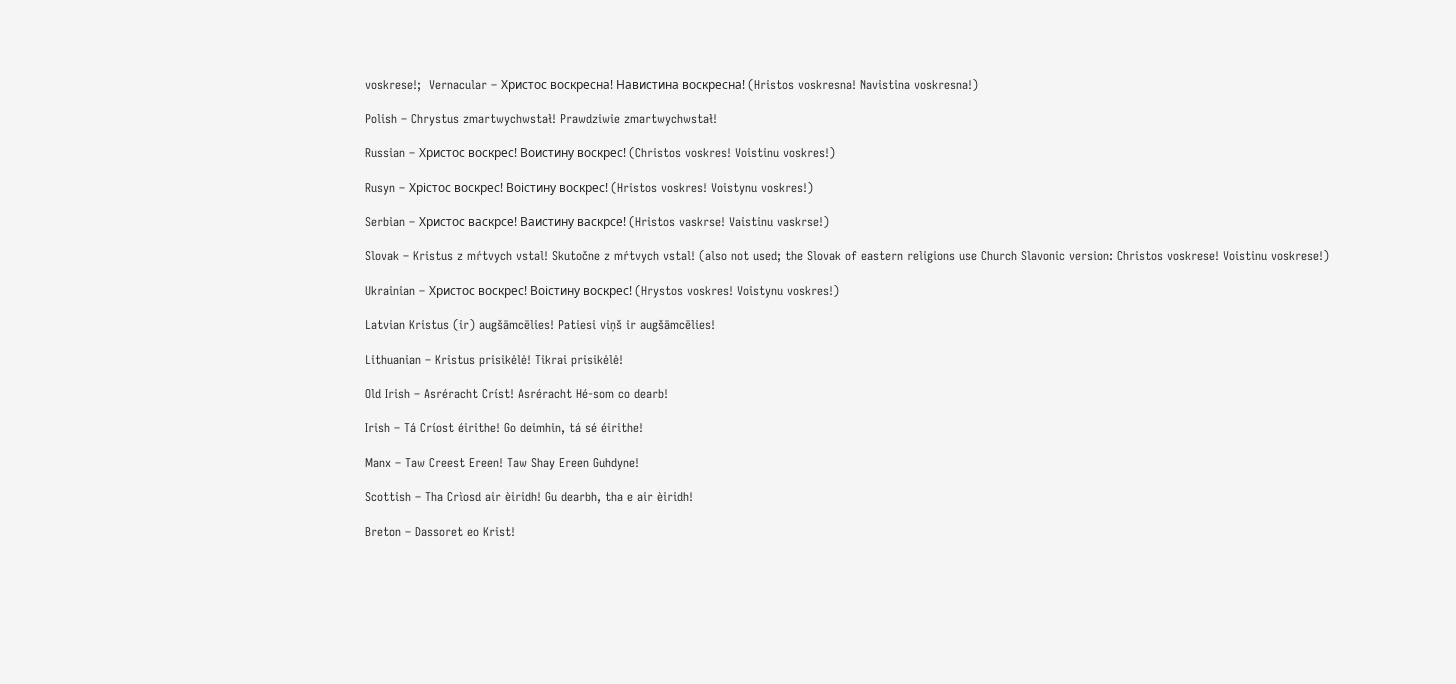voskrese!;  Vernacular – Христос воскресна! Навистина воскресна! (Hristos voskresna! Navistina voskresna!)

Polish – Chrystus zmartwychwstał! Prawdziwie zmartwychwstał!

Russian – Христос воскрес! Воистину воскрес! (Christos voskres! Voistinu voskres!)

Rusyn – Хрістос воскрес! Воістину воскрес! (Hristos voskres! Voistynu voskres!)

Serbian – Христос васкрсе! Ваистину васкрсе! (Hristos vaskrse! Vaistinu vaskrse!)

Slovak – Kristus z mŕtvych vstal! Skutočne z mŕtvych vstal! (also not used; the Slovak of eastern religions use Church Slavonic version: Christos voskrese! Voistinu voskrese!)

Ukrainian – Христос воскрес! Воістину воскрес! (Hrystos voskres! Voistynu voskres!)

Latvian Kristus (ir) augšāmcēlies! Patiesi viņš ir augšāmcēlies!

Lithuanian – Kristus prisikėlė! Tikrai prisikėlė!

Old Irish – Asréracht Críst! Asréracht Hé-som co dearb!

Irish – Tá Críost éirithe! Go deimhin, tá sé éirithe!

Manx – Taw Creest Ereen! Taw Shay Ereen Guhdyne!

Scottish – Tha Crìosd air èiridh! Gu dearbh, tha e air èiridh!

Breton – Dassoret eo Krist!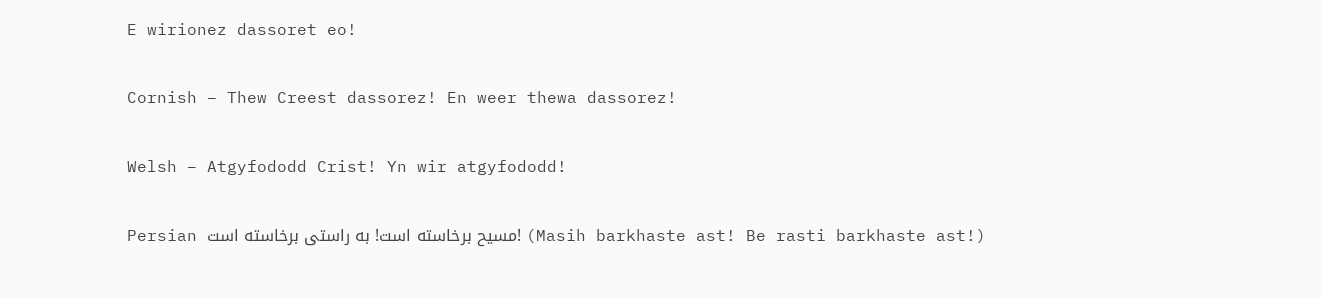E wirionez dassoret eo!

Cornish – Thew Creest dassorez! En weer thewa dassorez!

Welsh – Atgyfododd Crist! Yn wir atgyfododd!

Persian مسیح برخاسته است! به راستی برخاسته است! (Masih barkhaste ast! Be rasti barkhaste ast!)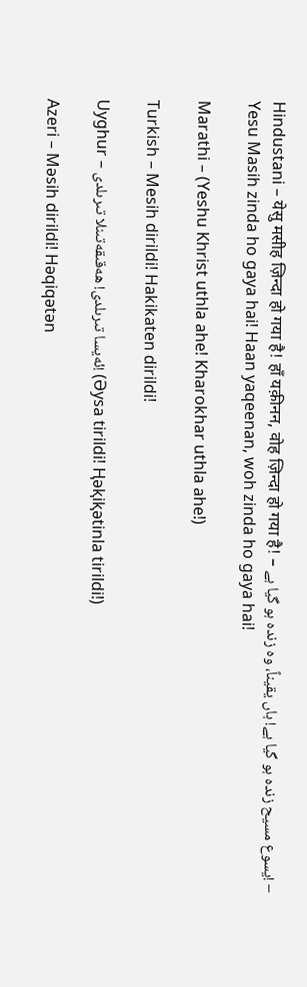Hindustani – येसु मसीह ज़िन्दा हो गया है! हाँ यक़ीनन, वोह ज़िन्दा हो गया है! – یسوع مسیح زندہ ہو گیا ہے! ہاں یقیناً، وہ زندہ ہو گیا ہے! – Yesu Masih zinda ho gaya hai! Haan yaqeenan, woh zinda ho gaya hai!

Marathi – (Yeshu Khrist uthla ahe! Kharokhar uthla ahe!)

Turkish – Mesih dirildi! Hakikaten dirildi!

Uyghur – ئەيسا تىرىلدى! ھەقىقەتىنلا تىرىلدى! (Əysa tirildi! Ⱨəⱪiⱪətinla tirildi!)

Azeri – Məsih dirildi! Həqiqətən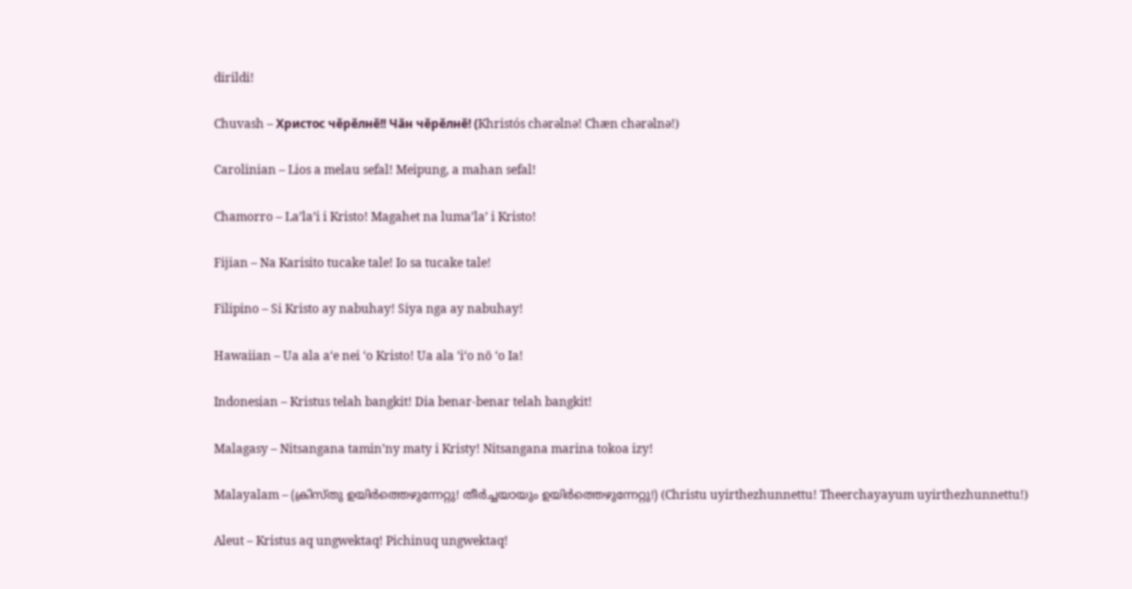dirildi!

Chuvash – Христос чĕрĕлнĕ!! Чăн чĕрĕлнĕ! (Khristós chərəlnə! Chæn chərəlnə!)

Carolinian – Lios a melau sefal! Meipung, a mahan sefal!

Chamorro – La’la’i i Kristo! Magahet na luma’la’ i Kristo!

Fijian – Na Karisito tucake tale! Io sa tucake tale!

Filipino – Si Kristo ay nabuhay! Siya nga ay nabuhay!

Hawaiian – Ua ala aʻe nei ʻo Kristo! Ua ala ʻiʻo nō ʻo Ia!

Indonesian – Kristus telah bangkit! Dia benar-benar telah bangkit!

Malagasy – Nitsangana tamin’ny maty i Kristy! Nitsangana marina tokoa izy!

Malayalam – (ക്രിസ്തു ഉയിര്‍ത്തെഴുന്നേറ്റു! തീര്‍ച്ചയായും ഉയിര്‍ത്തെഴുന്നേറ്റു!) (Christu uyirthezhunnettu! Theerchayayum uyirthezhunnettu!)

Aleut – Kristus aq ungwektaq! Pichinuq ungwektaq!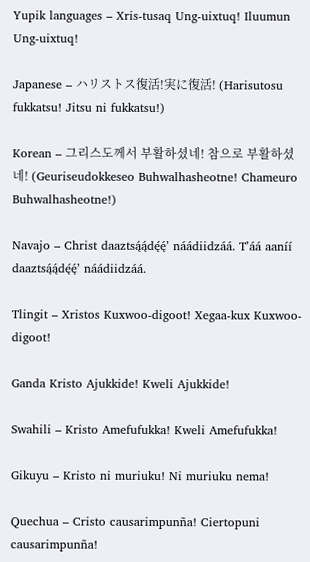Yupik languages – Xris-tusaq Ung-uixtuq! Iluumun Ung-uixtuq!

Japanese – ハリストス復活!実に復活! (Harisutosu fukkatsu! Jitsu ni fukkatsu!)

Korean – 그리스도께서 부활하셨네! 참으로 부활하셨네! (Geuriseudokkeseo Buhwalhasheotne! Chameuro Buhwalhasheotne!)

Navajo – Christ daaztsą́ą́dę́ę́ʼ náádiidzáá. Tʼáá aaníí daaztsą́ą́dę́ę́ʼ náádiidzáá.

Tlingit – Xristos Kuxwoo-digoot! Xegaa-kux Kuxwoo-digoot!

Ganda Kristo Ajukkide! Kweli Ajukkide!

Swahili – Kristo Amefufukka! Kweli Amefufukka!

Gikuyu – Kristo ni muriuku! Ni muriuku nema!

Quechua – Cristo causarimpunña! Ciertopuni causarimpunña!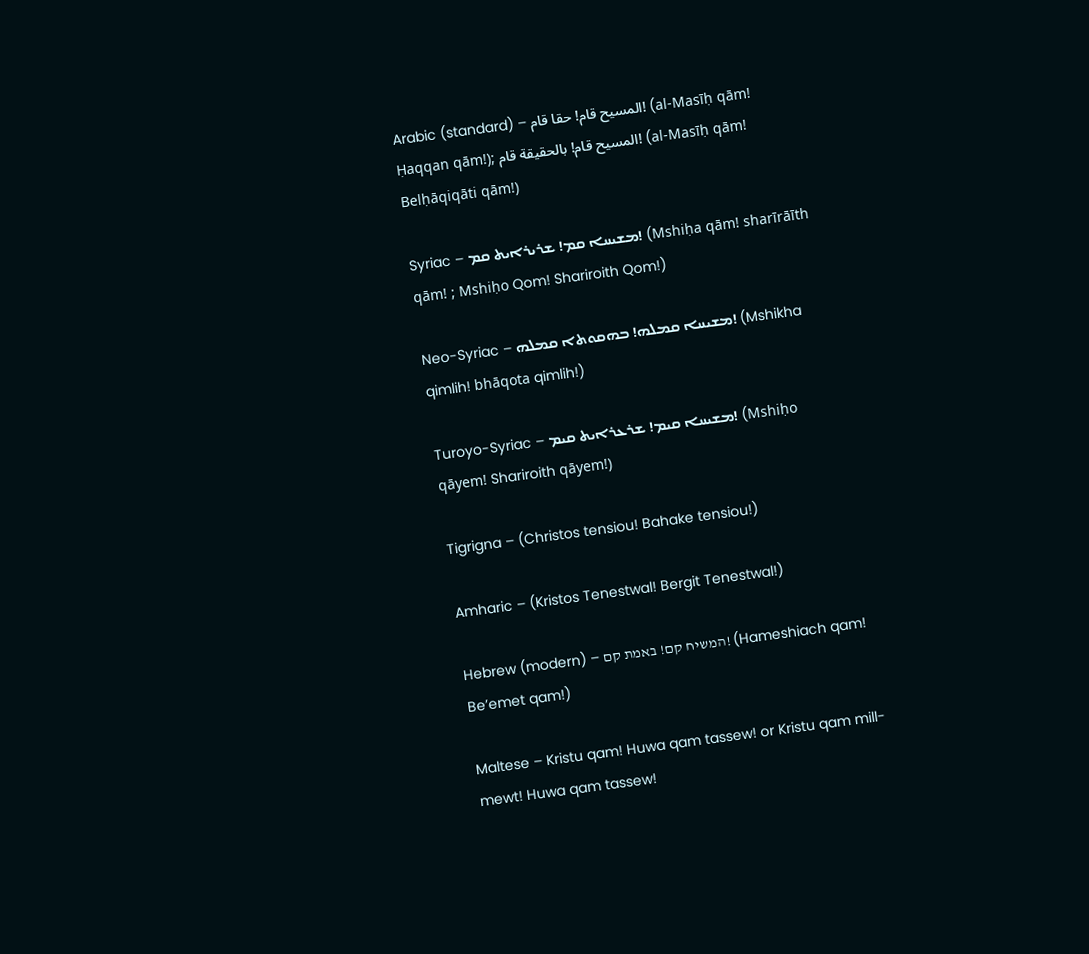Arabic (standard) – المسيح قام! حقا قام! (al-Masīḥ qām! Ḥaqqan qām!); المسيح قام! بالحقيقة قام! (al-Masīḥ qām! Belḥāqiqāti qām!)

Syriac – ܡܫܝܚܐ ܩܡ! ܫܪܝܪܐܝܬ ܩܡ! (Mshiḥa qām! sharīrāīth qām! ; Mshiḥo Qom! Shariroith Qom!)

Neo-Syriac – ܡܫܝܚܐ ܩܡܠܗ! ܒܗܩܘܬܐ ܩܡܠܗ! (Mshikha qimlih! bhāqota qimlih!)

Turoyo-Syriac – ܡܫܝܚܐ ܩܝܡ! ܫܪܥܪܐܝܬ ܩܝܡ! (Mshiḥo qāyem! Shariroith qāyem!)

Tigrigna – (Christos tensiou! Bahake tensiou!)

Amharic – (Kristos Tenestwal! Bergit Tenestwal!)

Hebrew (modern) – המשיח קם! באמת קם! (Hameshiach qam! Be’emet qam!)

Maltese – Kristu qam! Huwa qam tassew! or Kristu qam mill-mewt! Huwa qam tassew!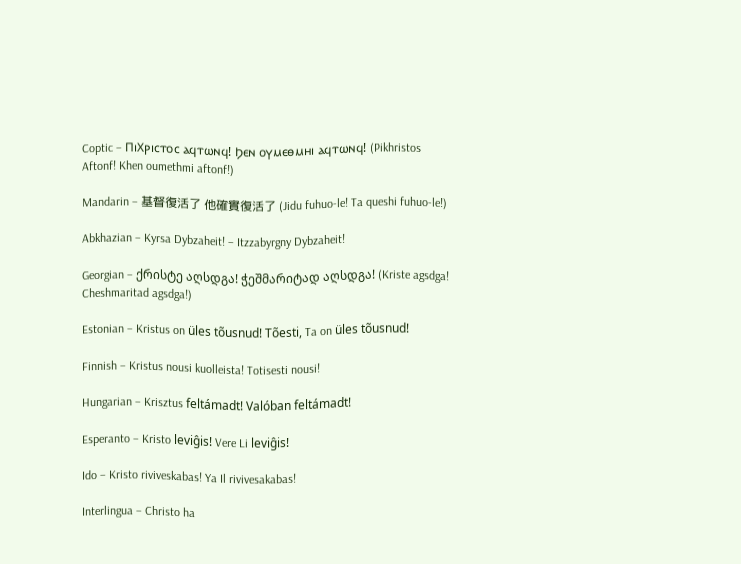Coptic – ⲠⲓⲬⲣⲓⲥⲧⲟⲥ ⲁϥⲧⲱⲛϥ! Ϧⲉⲛ ⲟⲩⲙⲉⲑⲙⲏⲓ ⲁϥⲧⲱⲛϥ! (Pikhristos Aftonf! Khen oumethmi aftonf!)

Mandarin – 基督復活了 他確實復活了 (Jidu fuhuo-le! Ta queshi fuhuo-le!)

Abkhazian – Kyrsa Dybzaheit! – Itzzabyrgny Dybzaheit!

Georgian – ქრისტე აღსდგა! ჭეშმარიტად აღსდგა! (Kriste agsdga! Cheshmaritad agsdga!)

Estonian – Kristus on üles tõusnud! Tõesti, Ta on üles tõusnud!

Finnish – Kristus nousi kuolleista! Totisesti nousi!

Hungarian – Krisztus feltámadt! Valóban feltámadt!

Esperanto – Kristo leviĝis! Vere Li leviĝis!

Ido – Kristo riviveskabas! Ya Il rivivesakabas!

Interlingua – Christo ha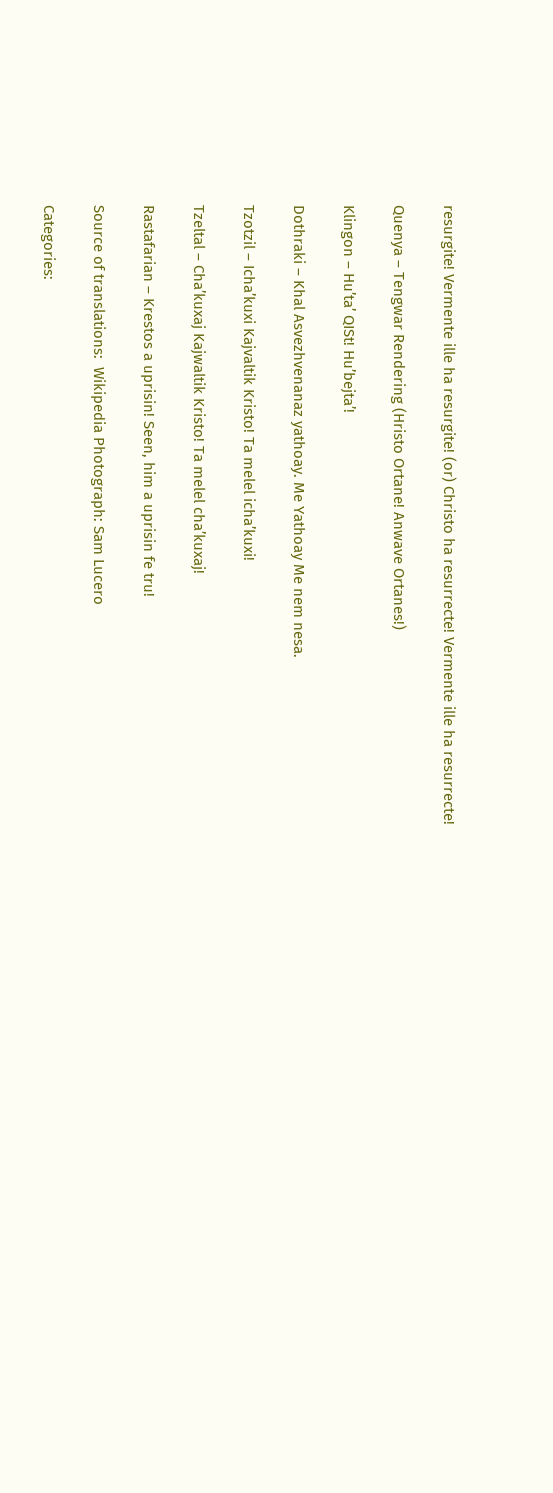resurgite! Vermente ille ha resurgite! (or) Christo ha resurrecte! Vermente ille ha resurrecte!

Quenya – Tengwar Rendering (Hristo Ortane! Anwave Ortanes!)

Klingon – Hu’ta’ QISt! Hu’bejta’!

Dothraki – Khal Asvezhvenanaz yathoay. Me Yathoay Me nem nesa.

Tzotzil – Icha’kuxi Kajvaltik Kristo! Ta melel icha’kuxi!

Tzeltal – Cha’kuxaj Kajwaltik Kristo! Ta melel cha’kuxaj!

Rastafarian – Krestos a uprisin! Seen, him a uprisin fe tru!

Source of translations:  Wikipedia Photograph: Sam Lucero

Categories: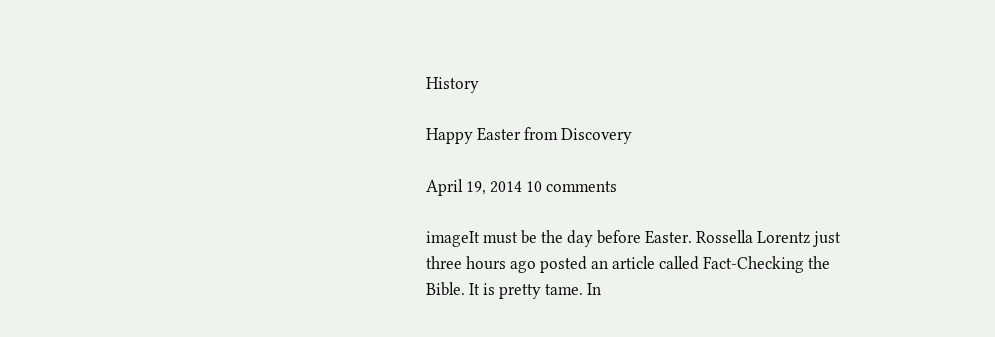History

Happy Easter from Discovery

April 19, 2014 10 comments

imageIt must be the day before Easter. Rossella Lorentz just three hours ago posted an article called Fact-Checking the Bible. It is pretty tame. In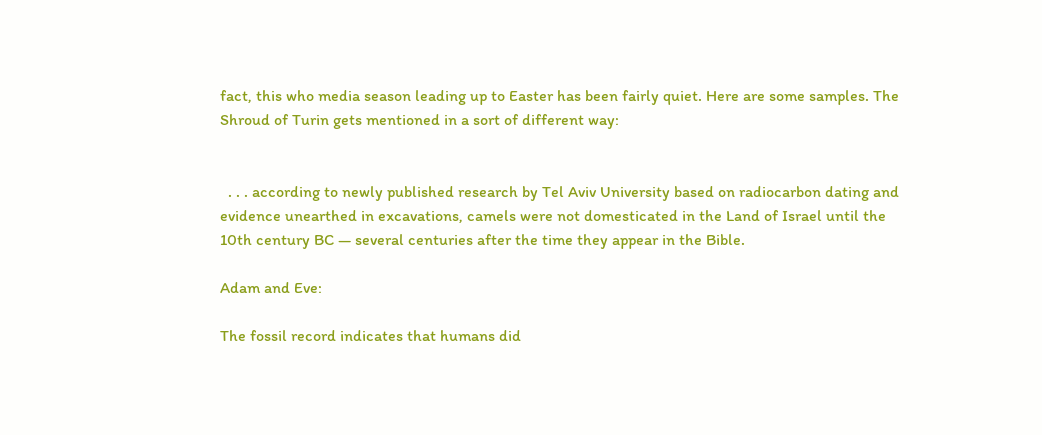fact, this who media season leading up to Easter has been fairly quiet. Here are some samples. The Shroud of Turin gets mentioned in a sort of different way:


  . . . according to newly published research by Tel Aviv University based on radiocarbon dating and evidence unearthed in excavations, camels were not domesticated in the Land of Israel until the 10th century BC — several centuries after the time they appear in the Bible.

Adam and Eve:

The fossil record indicates that humans did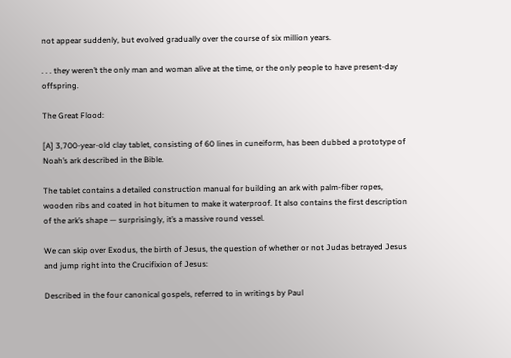not appear suddenly, but evolved gradually over the course of six million years.

. . . they weren’t the only man and woman alive at the time, or the only people to have present-day offspring.

The Great Flood:

[A] 3,700-year-old clay tablet, consisting of 60 lines in cuneiform, has been dubbed a prototype of Noah’s ark described in the Bible.

The tablet contains a detailed construction manual for building an ark with palm-fiber ropes, wooden ribs and coated in hot bitumen to make it waterproof. It also contains the first description of the ark’s shape — surprisingly, it’s a massive round vessel.

We can skip over Exodus, the birth of Jesus, the question of whether or not Judas betrayed Jesus and jump right into the Crucifixion of Jesus:

Described in the four canonical gospels, referred to in writings by Paul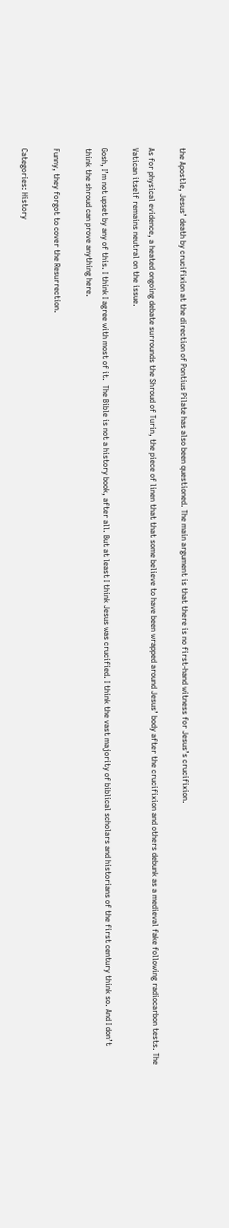the Apostle, Jesus’ death by crucifixion at the direction of Pontius Pilate has also been questioned. The main argument is that there is no first-hand witness for Jesus’s crucifixion.

As for physical evidence, a heated ongoing debate surrounds the Shroud of Turin, the piece of linen that that some believe to have been wrapped around Jesus’ body after the crucifixion and others debunk as a medieval fake following radiocarbon tests. The Vatican itself remains neutral on the issue.

Gosh, I’m not upset by any of this. I think I agree with most of it.  The Bible is not a history book, after all. But at least I think Jesus was crucified. I think the vast majority of biblical scholars and historians of the first century think so. And I don’t think the shroud can prove anything here.

Funny, they forgot to cover the Resurrection.

Categories: History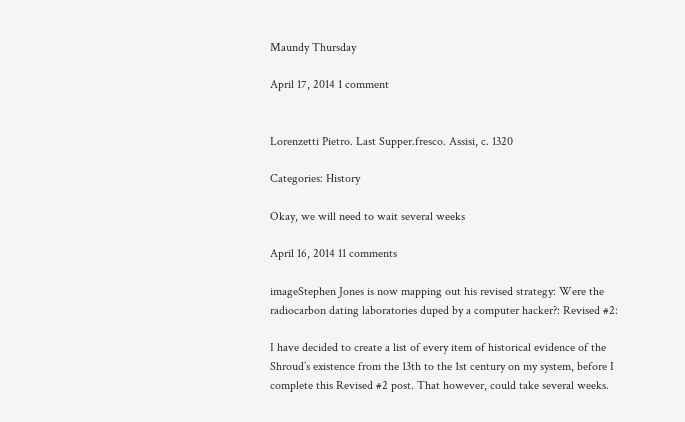Maundy Thursday

April 17, 2014 1 comment


Lorenzetti Pietro. Last Supper.fresco. Assisi, c. 1320

Categories: History

Okay, we will need to wait several weeks

April 16, 2014 11 comments

imageStephen Jones is now mapping out his revised strategy: Were the radiocarbon dating laboratories duped by a computer hacker?: Revised #2:

I have decided to create a list of every item of historical evidence of the Shroud’s existence from the 13th to the 1st century on my system, before I complete this Revised #2 post. That however, could take several weeks.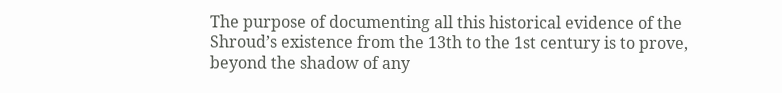The purpose of documenting all this historical evidence of the Shroud’s existence from the 13th to the 1st century is to prove, beyond the shadow of any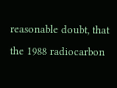reasonable doubt, that the 1988 radiocarbon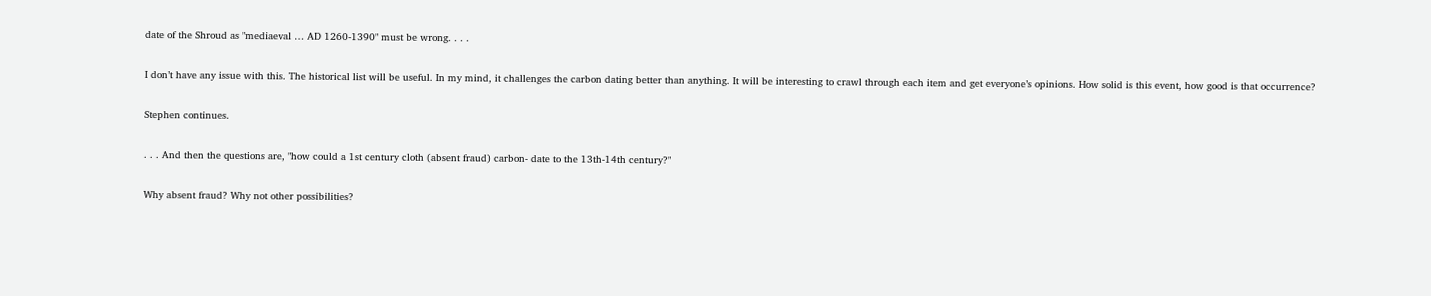date of the Shroud as "mediaeval … AD 1260-1390" must be wrong. . . .

I don’t have any issue with this. The historical list will be useful. In my mind, it challenges the carbon dating better than anything. It will be interesting to crawl through each item and get everyone’s opinions. How solid is this event, how good is that occurrence?

Stephen continues.

. . . And then the questions are, "how could a 1st century cloth (absent fraud) carbon- date to the 13th-14th century?"

Why absent fraud? Why not other possibilities?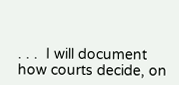. . .  I will document how courts decide, on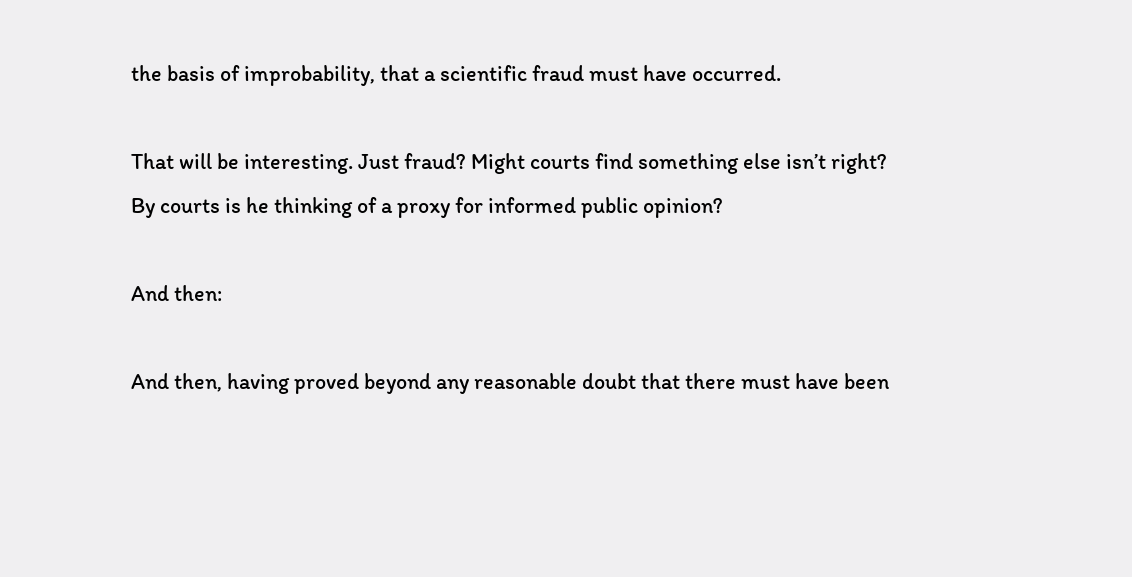the basis of improbability, that a scientific fraud must have occurred.

That will be interesting. Just fraud? Might courts find something else isn’t right? By courts is he thinking of a proxy for informed public opinion?

And then:

And then, having proved beyond any reasonable doubt that there must have been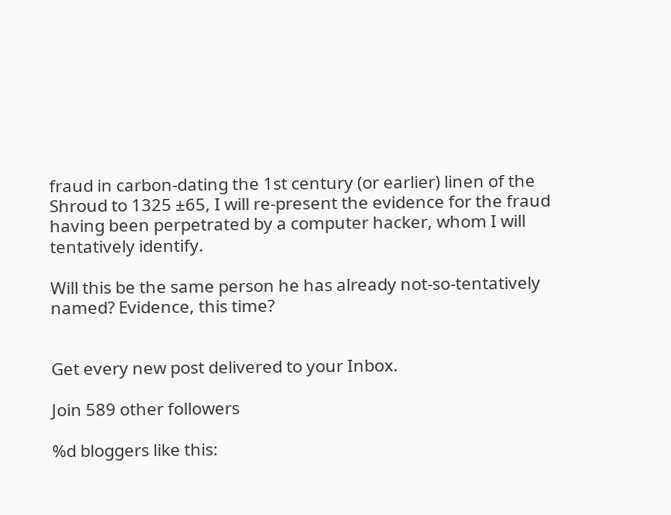fraud in carbon-dating the 1st century (or earlier) linen of the Shroud to 1325 ±65, I will re-present the evidence for the fraud having been perpetrated by a computer hacker, whom I will tentatively identify.

Will this be the same person he has already not-so-tentatively named? Evidence, this time?


Get every new post delivered to your Inbox.

Join 589 other followers

%d bloggers like this: